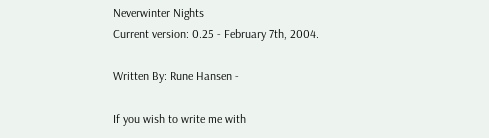Neverwinter Nights
Current version: 0.25 - February 7th, 2004.

Written By: Rune Hansen -

If you wish to write me with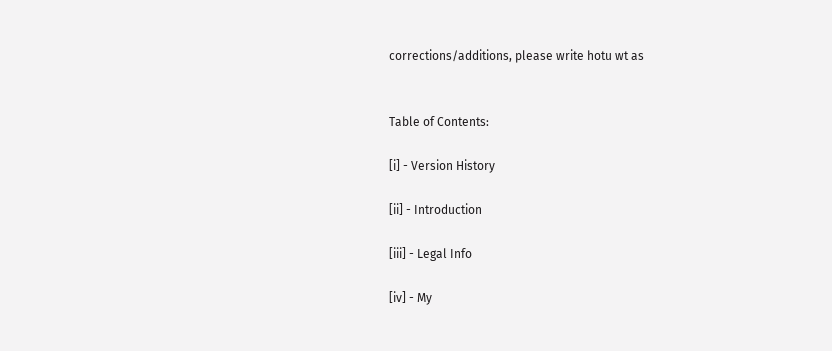corrections/additions, please write hotu wt as


Table of Contents:

[i] - Version History

[ii] - Introduction

[iii] - Legal Info

[iv] - My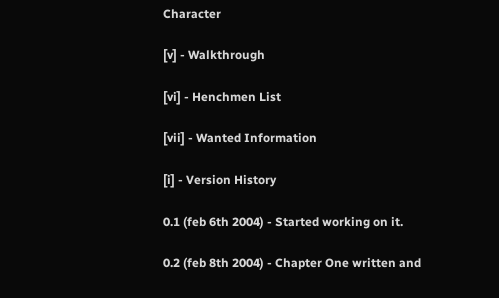Character

[v] - Walkthrough

[vi] - Henchmen List

[vii] - Wanted Information

[i] - Version History

0.1 (feb 6th 2004) - Started working on it.

0.2 (feb 8th 2004) - Chapter One written and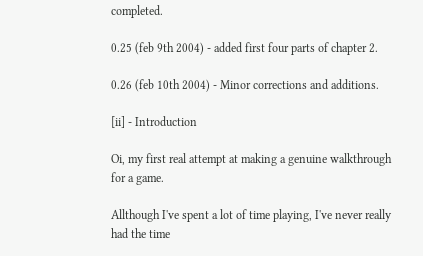completed.

0.25 (feb 9th 2004) - added first four parts of chapter 2.

0.26 (feb 10th 2004) - Minor corrections and additions.

[ii] - Introduction

Oi, my first real attempt at making a genuine walkthrough for a game.

Allthough I've spent a lot of time playing, I've never really had the time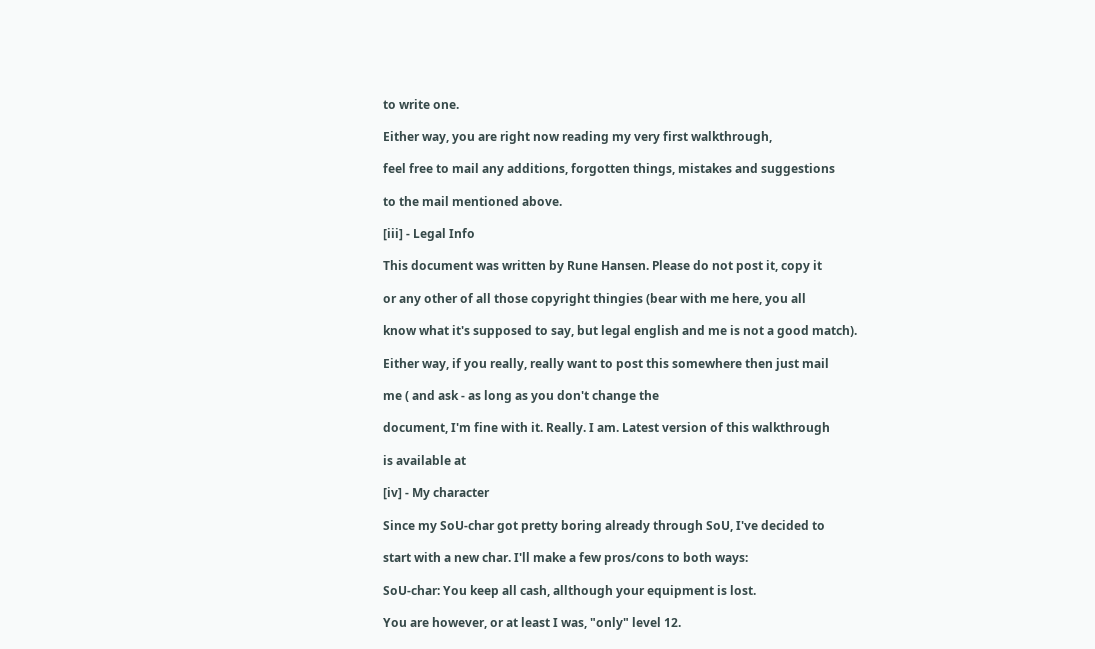to write one.

Either way, you are right now reading my very first walkthrough,

feel free to mail any additions, forgotten things, mistakes and suggestions

to the mail mentioned above.

[iii] - Legal Info

This document was written by Rune Hansen. Please do not post it, copy it

or any other of all those copyright thingies (bear with me here, you all

know what it's supposed to say, but legal english and me is not a good match).

Either way, if you really, really want to post this somewhere then just mail

me ( and ask - as long as you don't change the

document, I'm fine with it. Really. I am. Latest version of this walkthrough

is available at

[iv] - My character

Since my SoU-char got pretty boring already through SoU, I've decided to

start with a new char. I'll make a few pros/cons to both ways:

SoU-char: You keep all cash, allthough your equipment is lost.

You are however, or at least I was, "only" level 12.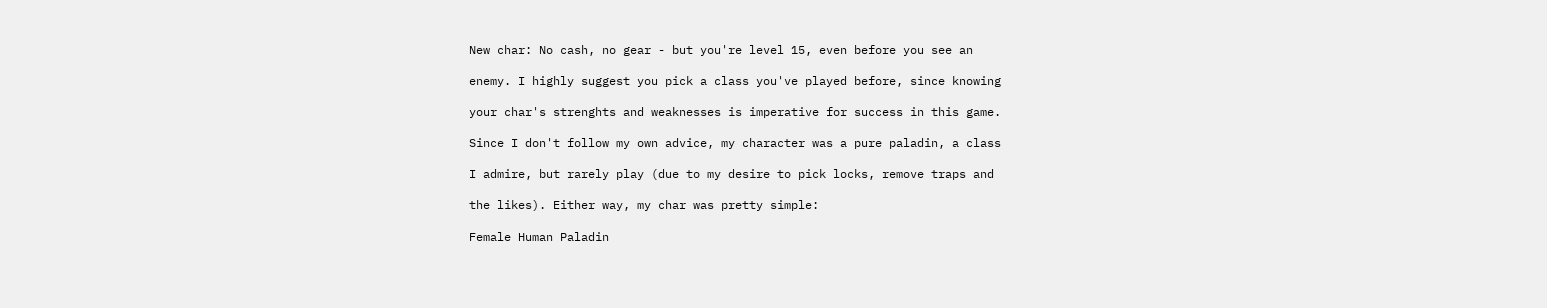New char: No cash, no gear - but you're level 15, even before you see an

enemy. I highly suggest you pick a class you've played before, since knowing

your char's strenghts and weaknesses is imperative for success in this game.

Since I don't follow my own advice, my character was a pure paladin, a class

I admire, but rarely play (due to my desire to pick locks, remove traps and

the likes). Either way, my char was pretty simple:

Female Human Paladin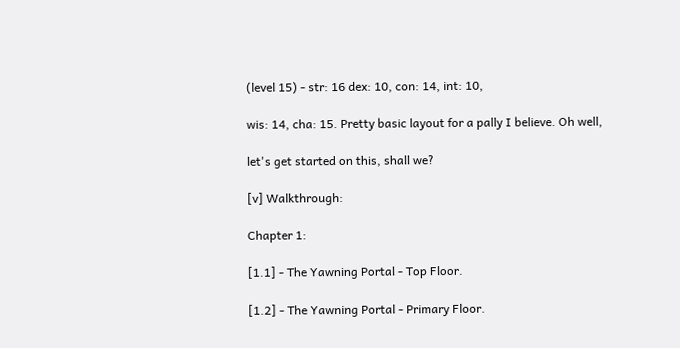(level 15) - str: 16 dex: 10, con: 14, int: 10,

wis: 14, cha: 15. Pretty basic layout for a pally I believe. Oh well,

let's get started on this, shall we?

[v] Walkthrough:

Chapter 1:

[1.1] - The Yawning Portal - Top Floor.

[1.2] - The Yawning Portal - Primary Floor.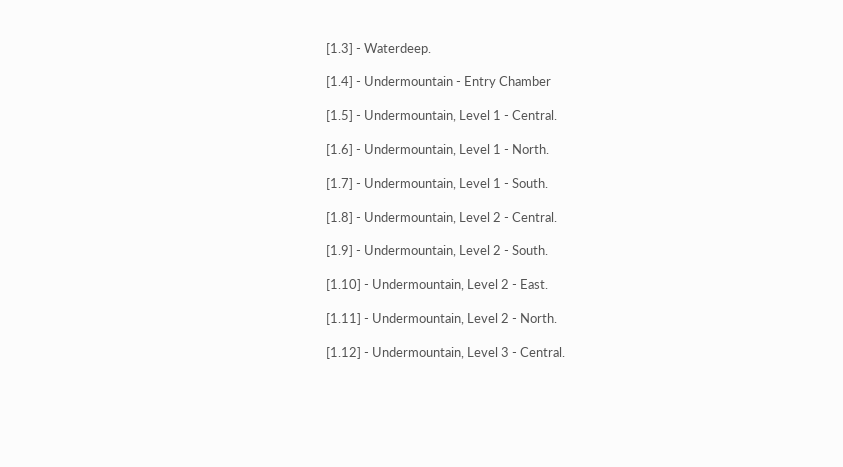[1.3] - Waterdeep.

[1.4] - Undermountain - Entry Chamber

[1.5] - Undermountain, Level 1 - Central.

[1.6] - Undermountain, Level 1 - North.

[1.7] - Undermountain, Level 1 - South.

[1.8] - Undermountain, Level 2 - Central.

[1.9] - Undermountain, Level 2 - South.

[1.10] - Undermountain, Level 2 - East.

[1.11] - Undermountain, Level 2 - North.

[1.12] - Undermountain, Level 3 - Central.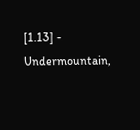[1.13] - Undermountain,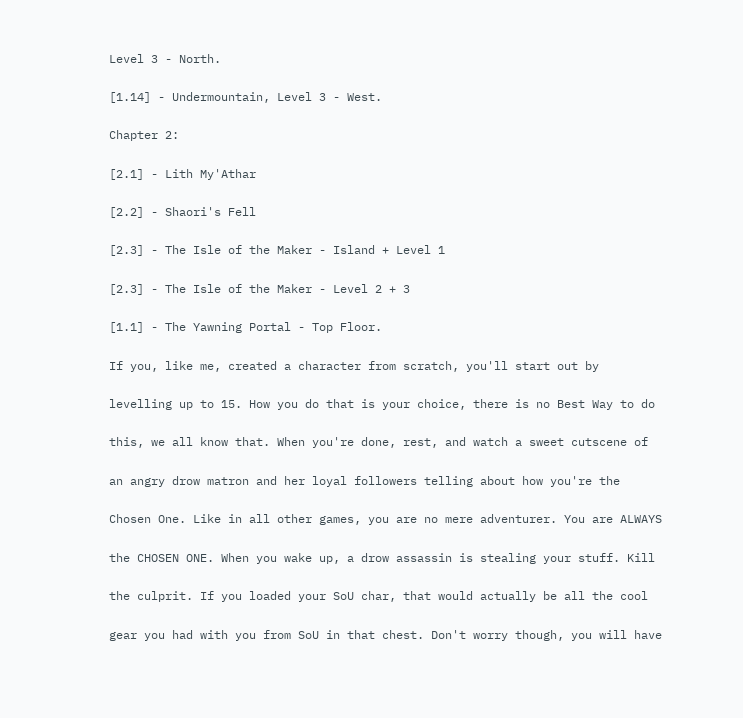Level 3 - North.

[1.14] - Undermountain, Level 3 - West.

Chapter 2:

[2.1] - Lith My'Athar

[2.2] - Shaori's Fell

[2.3] - The Isle of the Maker - Island + Level 1

[2.3] - The Isle of the Maker - Level 2 + 3

[1.1] - The Yawning Portal - Top Floor.

If you, like me, created a character from scratch, you'll start out by

levelling up to 15. How you do that is your choice, there is no Best Way to do

this, we all know that. When you're done, rest, and watch a sweet cutscene of

an angry drow matron and her loyal followers telling about how you're the

Chosen One. Like in all other games, you are no mere adventurer. You are ALWAYS

the CHOSEN ONE. When you wake up, a drow assassin is stealing your stuff. Kill

the culprit. If you loaded your SoU char, that would actually be all the cool

gear you had with you from SoU in that chest. Don't worry though, you will have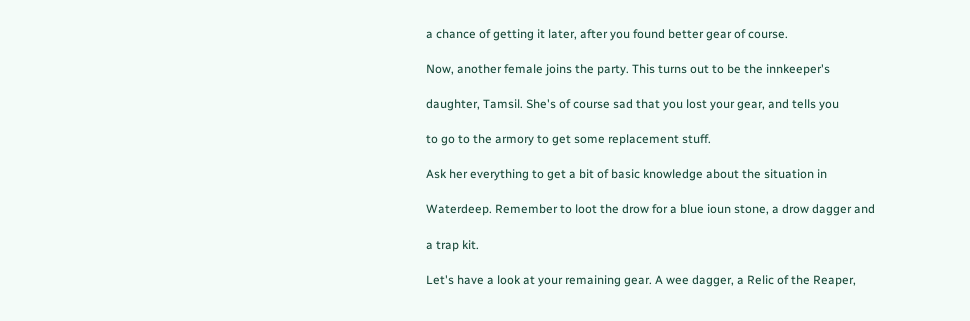a chance of getting it later, after you found better gear of course.

Now, another female joins the party. This turns out to be the innkeeper's

daughter, Tamsil. She's of course sad that you lost your gear, and tells you

to go to the armory to get some replacement stuff.

Ask her everything to get a bit of basic knowledge about the situation in

Waterdeep. Remember to loot the drow for a blue ioun stone, a drow dagger and

a trap kit.

Let's have a look at your remaining gear. A wee dagger, a Relic of the Reaper,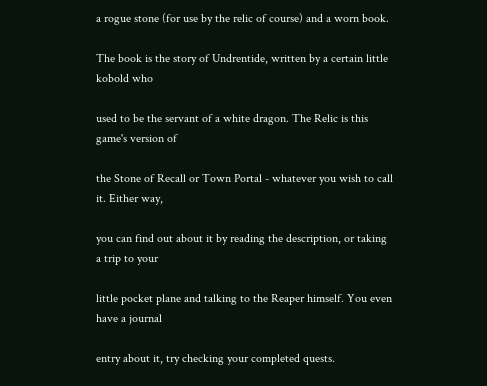a rogue stone (for use by the relic of course) and a worn book.

The book is the story of Undrentide, written by a certain little kobold who

used to be the servant of a white dragon. The Relic is this game's version of

the Stone of Recall or Town Portal - whatever you wish to call it. Either way,

you can find out about it by reading the description, or taking a trip to your

little pocket plane and talking to the Reaper himself. You even have a journal

entry about it, try checking your completed quests.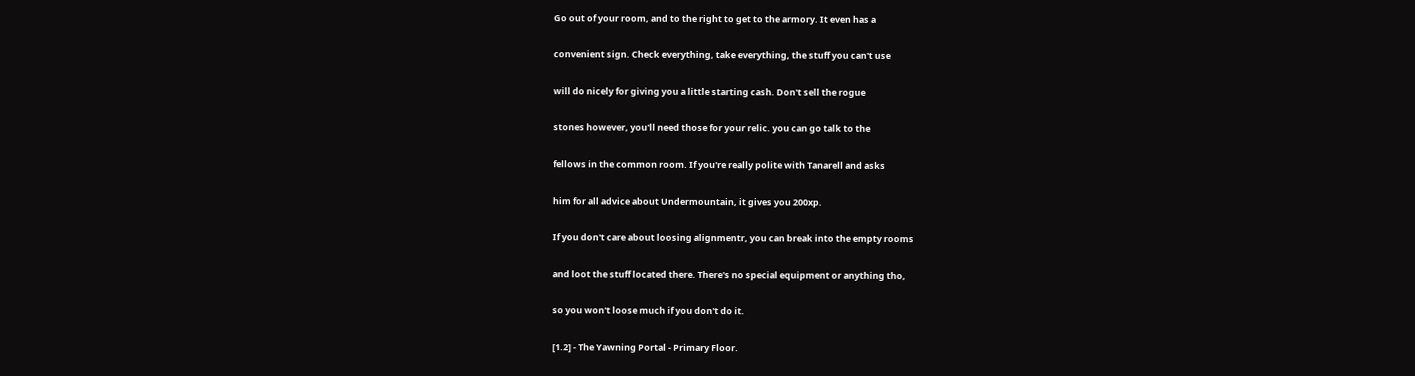Go out of your room, and to the right to get to the armory. It even has a

convenient sign. Check everything, take everything, the stuff you can't use

will do nicely for giving you a little starting cash. Don't sell the rogue

stones however, you'll need those for your relic. you can go talk to the

fellows in the common room. If you're really polite with Tanarell and asks

him for all advice about Undermountain, it gives you 200xp.

If you don't care about loosing alignmentr, you can break into the empty rooms

and loot the stuff located there. There's no special equipment or anything tho,

so you won't loose much if you don't do it.

[1.2] - The Yawning Portal - Primary Floor.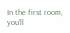In the first room, you'll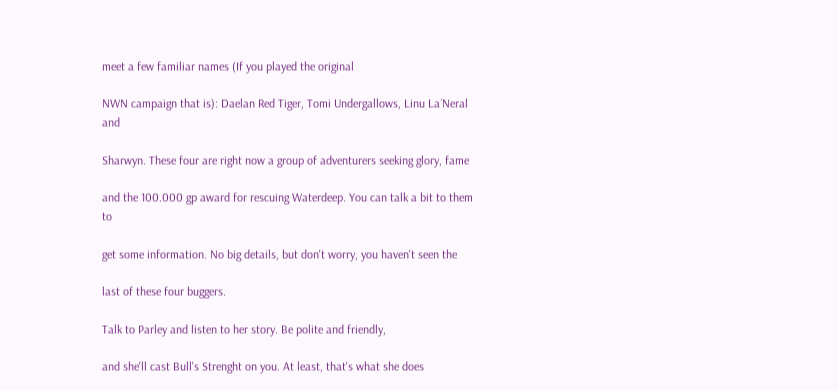meet a few familiar names (If you played the original

NWN campaign that is): Daelan Red Tiger, Tomi Undergallows, Linu La´Neral and

Sharwyn. These four are right now a group of adventurers seeking glory, fame

and the 100.000 gp award for rescuing Waterdeep. You can talk a bit to them to

get some information. No big details, but don't worry, you haven't seen the

last of these four buggers.

Talk to Parley and listen to her story. Be polite and friendly,

and she'll cast Bull's Strenght on you. At least, that's what she does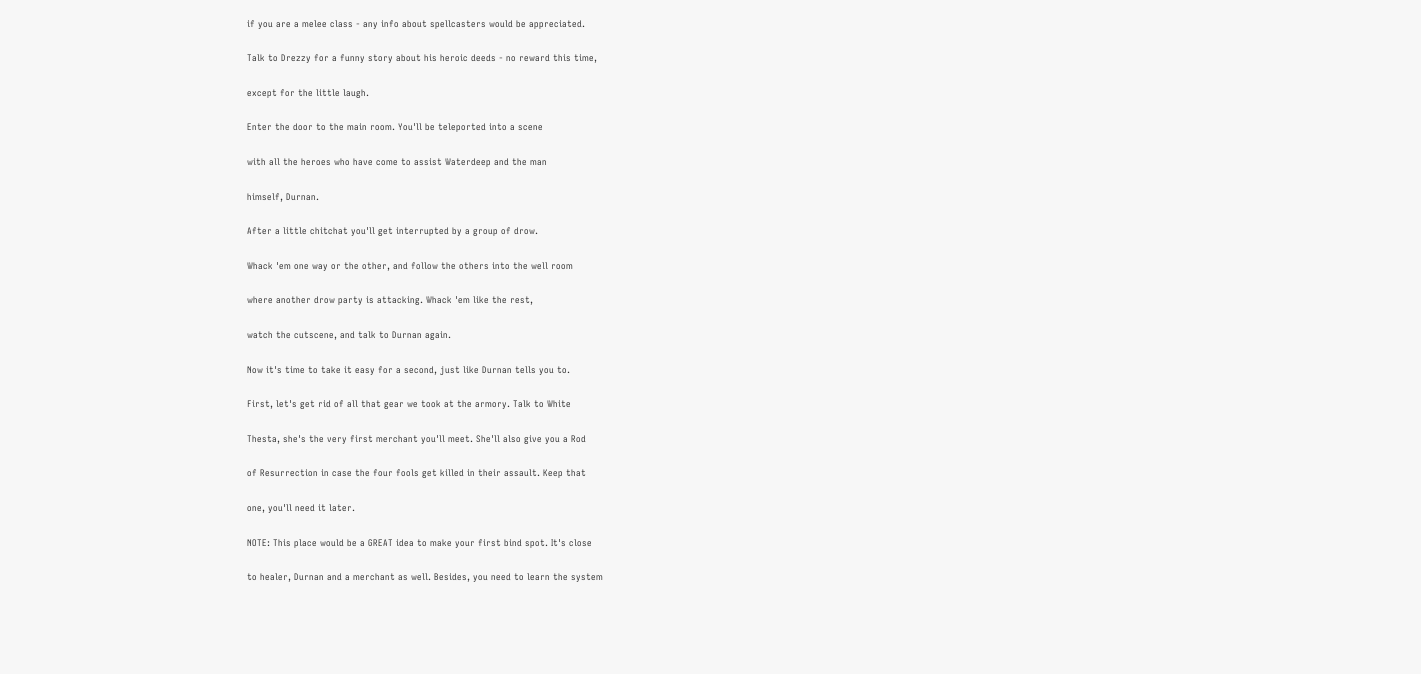if you are a melee class - any info about spellcasters would be appreciated.

Talk to Drezzy for a funny story about his heroic deeds - no reward this time,

except for the little laugh.

Enter the door to the main room. You'll be teleported into a scene

with all the heroes who have come to assist Waterdeep and the man

himself, Durnan.

After a little chitchat you'll get interrupted by a group of drow.

Whack 'em one way or the other, and follow the others into the well room

where another drow party is attacking. Whack 'em like the rest,

watch the cutscene, and talk to Durnan again.

Now it's time to take it easy for a second, just like Durnan tells you to.

First, let's get rid of all that gear we took at the armory. Talk to White

Thesta, she's the very first merchant you'll meet. She'll also give you a Rod

of Resurrection in case the four fools get killed in their assault. Keep that

one, you'll need it later.

NOTE: This place would be a GREAT idea to make your first bind spot. It's close

to healer, Durnan and a merchant as well. Besides, you need to learn the system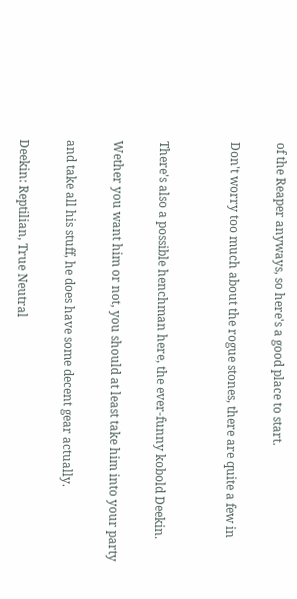of the Reaper anyways, so here's a good place to start.

Don't worry too much about the rogue stones, there are quite a few in


There's also a possible henchman here, the ever-funny kobold Deekin.

Wether you want him or not, you should at least take him into your party

and take all his stuff, he does have some decent gear actually.

Deekin: Reptilian, True Neutral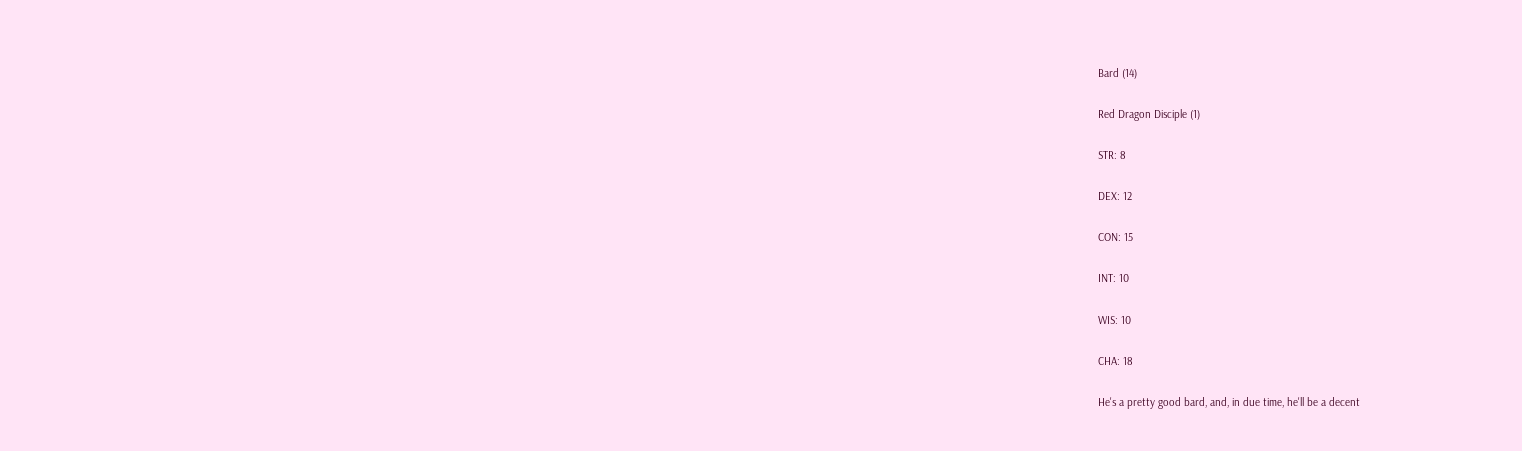Bard (14)

Red Dragon Disciple (1)

STR: 8

DEX: 12

CON: 15

INT: 10

WIS: 10

CHA: 18

He's a pretty good bard, and, in due time, he'll be a decent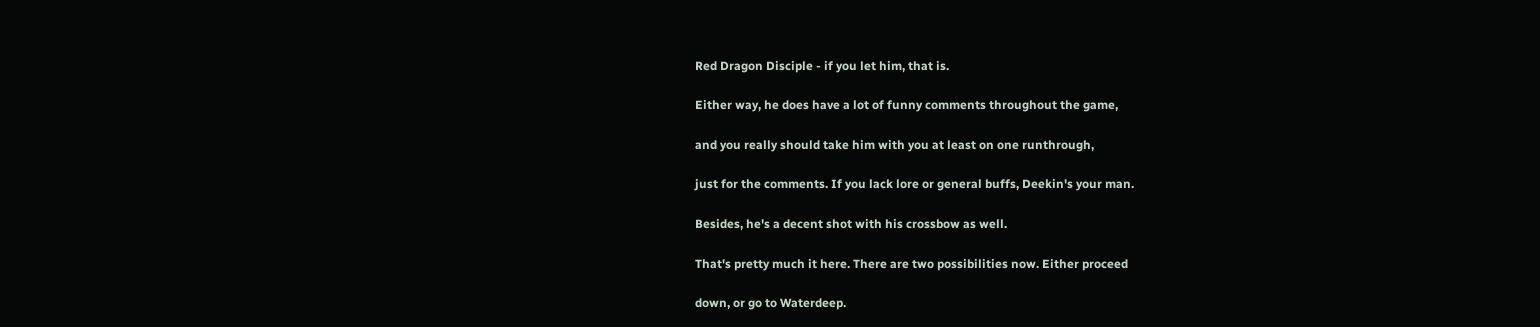Red Dragon Disciple - if you let him, that is.

Either way, he does have a lot of funny comments throughout the game,

and you really should take him with you at least on one runthrough,

just for the comments. If you lack lore or general buffs, Deekin's your man.

Besides, he's a decent shot with his crossbow as well.

That's pretty much it here. There are two possibilities now. Either proceed

down, or go to Waterdeep.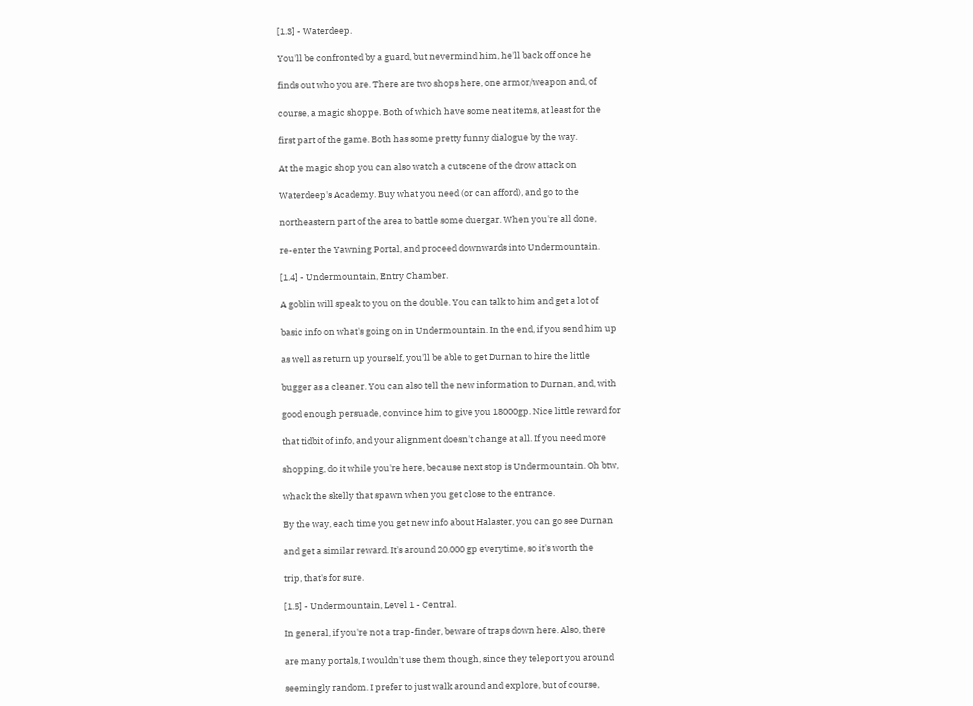[1.3] - Waterdeep.

You'll be confronted by a guard, but nevermind him, he'll back off once he

finds out who you are. There are two shops here, one armor/weapon and, of

course, a magic shoppe. Both of which have some neat items, at least for the

first part of the game. Both has some pretty funny dialogue by the way.

At the magic shop you can also watch a cutscene of the drow attack on

Waterdeep's Academy. Buy what you need (or can afford), and go to the

northeastern part of the area to battle some duergar. When you're all done,

re-enter the Yawning Portal, and proceed downwards into Undermountain.

[1.4] - Undermountain, Entry Chamber.

A goblin will speak to you on the double. You can talk to him and get a lot of

basic info on what's going on in Undermountain. In the end, if you send him up

as well as return up yourself, you'll be able to get Durnan to hire the little

bugger as a cleaner. You can also tell the new information to Durnan, and, with

good enough persuade, convince him to give you 18000gp. Nice little reward for

that tidbit of info, and your alignment doesn't change at all. If you need more

shopping, do it while you're here, because next stop is Undermountain. Oh btw,

whack the skelly that spawn when you get close to the entrance.

By the way, each time you get new info about Halaster, you can go see Durnan

and get a similar reward. It's around 20.000 gp everytime, so it's worth the

trip, that's for sure.

[1.5] - Undermountain, Level 1 - Central.

In general, if you're not a trap-finder, beware of traps down here. Also, there

are many portals, I wouldn't use them though, since they teleport you around

seemingly random. I prefer to just walk around and explore, but of course,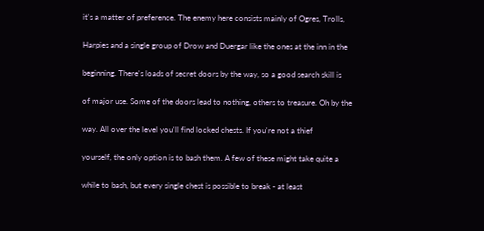it's a matter of preference. The enemy here consists mainly of Ogres, Trolls,

Harpies and a single group of Drow and Duergar like the ones at the inn in the

beginning. There's loads of secret doors by the way, so a good search skill is

of major use. Some of the doors lead to nothing, others to treasure. Oh by the

way. All over the level you'll find locked chests. If you're not a thief

yourself, the only option is to bash them. A few of these might take quite a

while to bash, but every single chest is possible to break - at least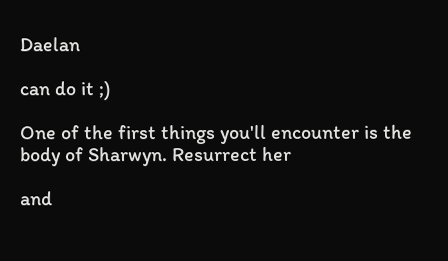Daelan

can do it ;)

One of the first things you'll encounter is the body of Sharwyn. Resurrect her

and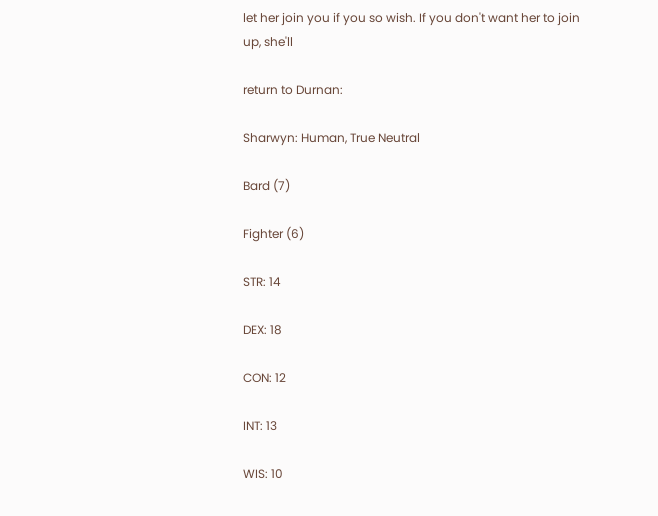let her join you if you so wish. If you don't want her to join up, she'll

return to Durnan:

Sharwyn: Human, True Neutral

Bard (7)

Fighter (6)

STR: 14

DEX: 18

CON: 12

INT: 13

WIS: 10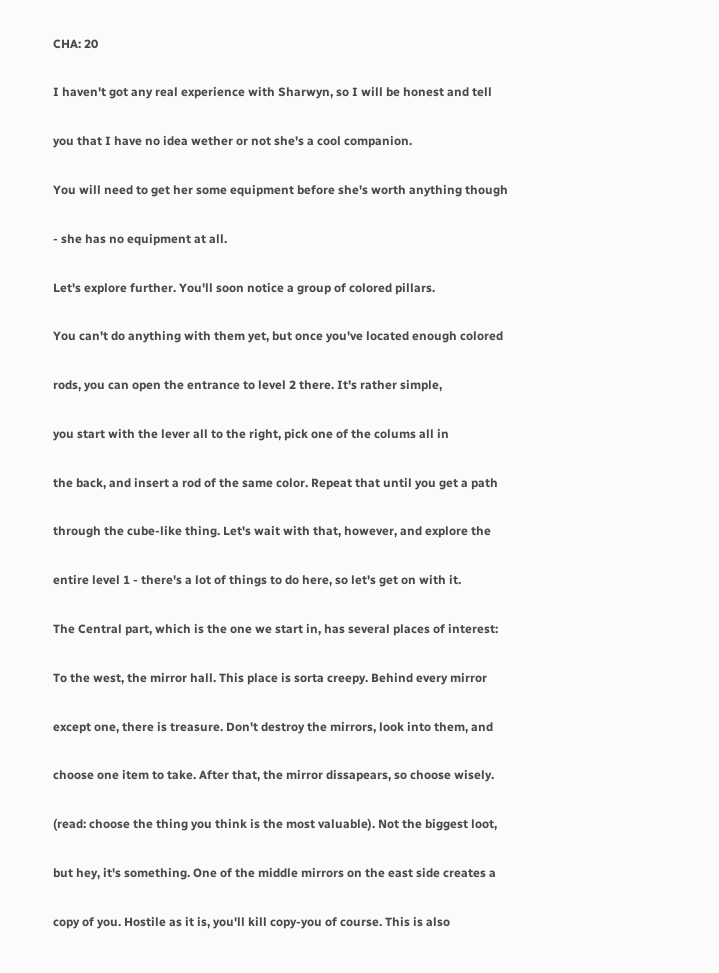CHA: 20

I haven't got any real experience with Sharwyn, so I will be honest and tell

you that I have no idea wether or not she's a cool companion.

You will need to get her some equipment before she's worth anything though

- she has no equipment at all.

Let's explore further. You'll soon notice a group of colored pillars.

You can't do anything with them yet, but once you've located enough colored

rods, you can open the entrance to level 2 there. It's rather simple,

you start with the lever all to the right, pick one of the colums all in

the back, and insert a rod of the same color. Repeat that until you get a path

through the cube-like thing. Let's wait with that, however, and explore the

entire level 1 - there's a lot of things to do here, so let's get on with it.

The Central part, which is the one we start in, has several places of interest:

To the west, the mirror hall. This place is sorta creepy. Behind every mirror

except one, there is treasure. Don't destroy the mirrors, look into them, and

choose one item to take. After that, the mirror dissapears, so choose wisely.

(read: choose the thing you think is the most valuable). Not the biggest loot,

but hey, it's something. One of the middle mirrors on the east side creates a

copy of you. Hostile as it is, you'll kill copy-you of course. This is also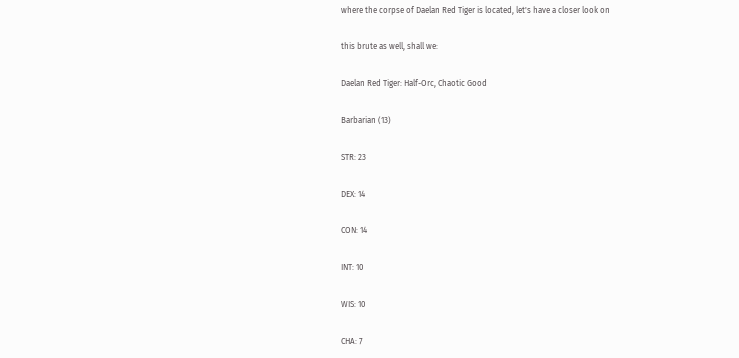where the corpse of Daelan Red Tiger is located, let's have a closer look on

this brute as well, shall we:

Daelan Red Tiger: Half-Orc, Chaotic Good

Barbarian (13)

STR: 23

DEX: 14

CON: 14

INT: 10

WIS: 10

CHA: 7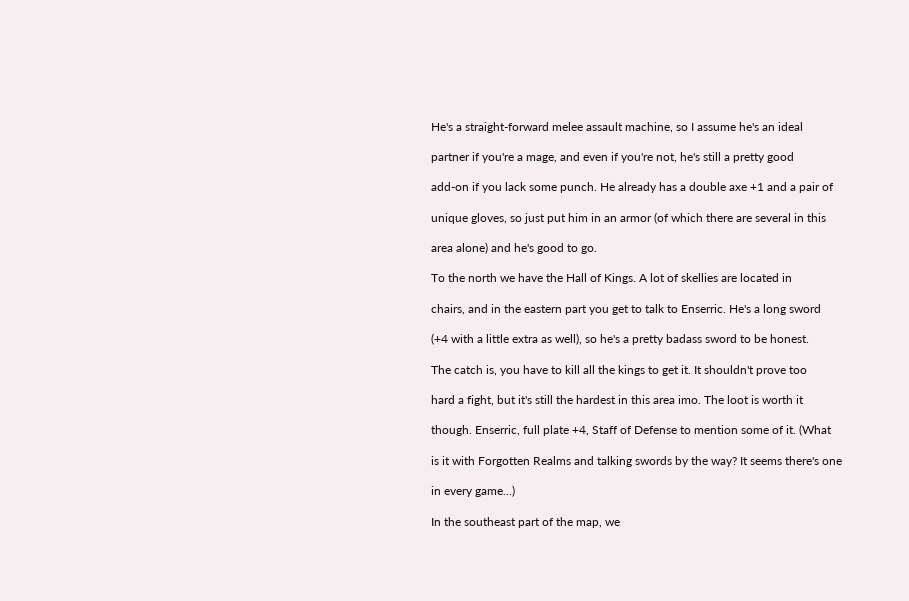He's a straight-forward melee assault machine, so I assume he's an ideal

partner if you're a mage, and even if you're not, he's still a pretty good

add-on if you lack some punch. He already has a double axe +1 and a pair of

unique gloves, so just put him in an armor (of which there are several in this

area alone) and he's good to go.

To the north we have the Hall of Kings. A lot of skellies are located in

chairs, and in the eastern part you get to talk to Enserric. He's a long sword

(+4 with a little extra as well), so he's a pretty badass sword to be honest.

The catch is, you have to kill all the kings to get it. It shouldn't prove too

hard a fight, but it's still the hardest in this area imo. The loot is worth it

though. Enserric, full plate +4, Staff of Defense to mention some of it. (What

is it with Forgotten Realms and talking swords by the way? It seems there's one

in every game...)

In the southeast part of the map, we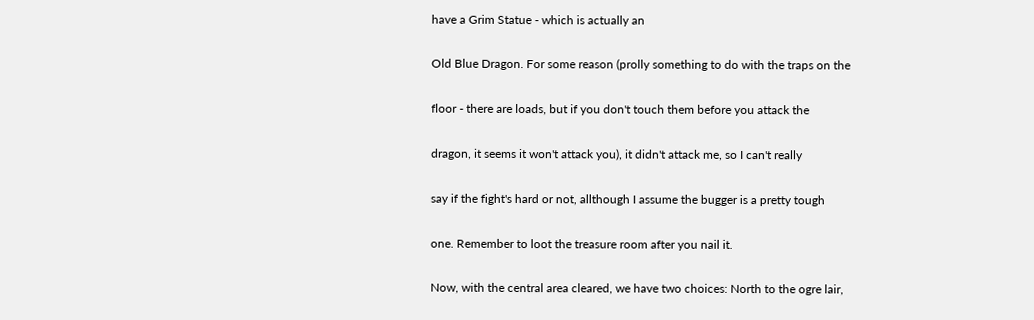have a Grim Statue - which is actually an

Old Blue Dragon. For some reason (prolly something to do with the traps on the

floor - there are loads, but if you don't touch them before you attack the

dragon, it seems it won't attack you), it didn't attack me, so I can't really

say if the fight's hard or not, allthough I assume the bugger is a pretty tough

one. Remember to loot the treasure room after you nail it.

Now, with the central area cleared, we have two choices: North to the ogre lair,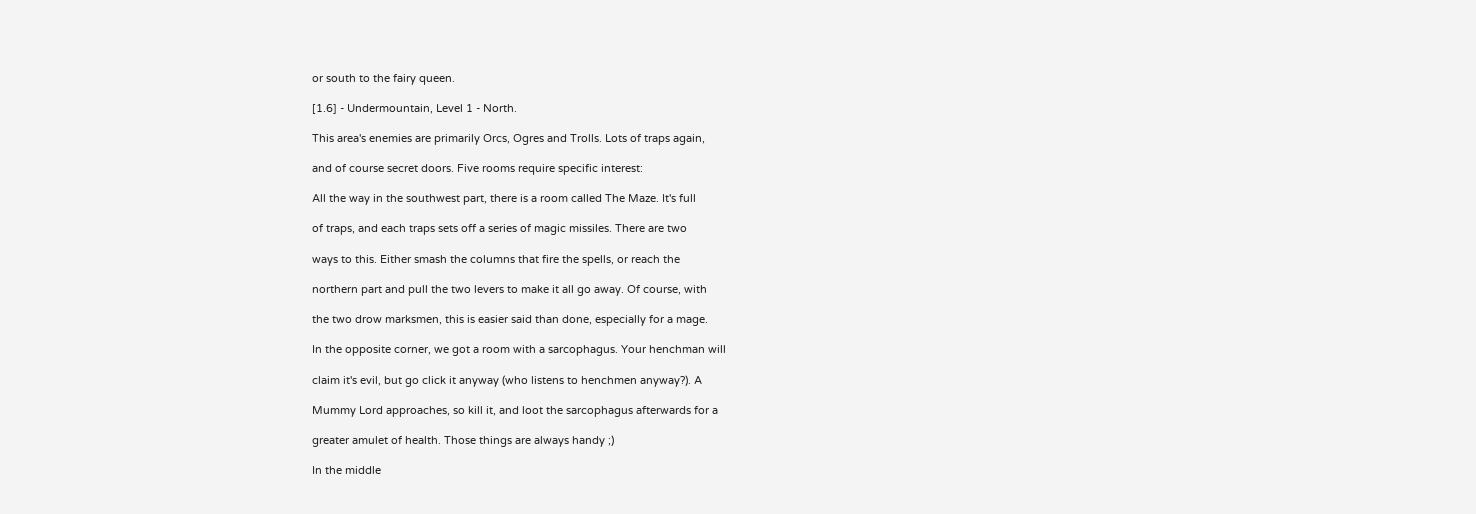or south to the fairy queen.

[1.6] - Undermountain, Level 1 - North.

This area's enemies are primarily Orcs, Ogres and Trolls. Lots of traps again,

and of course secret doors. Five rooms require specific interest:

All the way in the southwest part, there is a room called The Maze. It's full

of traps, and each traps sets off a series of magic missiles. There are two

ways to this. Either smash the columns that fire the spells, or reach the

northern part and pull the two levers to make it all go away. Of course, with

the two drow marksmen, this is easier said than done, especially for a mage.

In the opposite corner, we got a room with a sarcophagus. Your henchman will

claim it's evil, but go click it anyway (who listens to henchmen anyway?). A

Mummy Lord approaches, so kill it, and loot the sarcophagus afterwards for a

greater amulet of health. Those things are always handy ;)

In the middle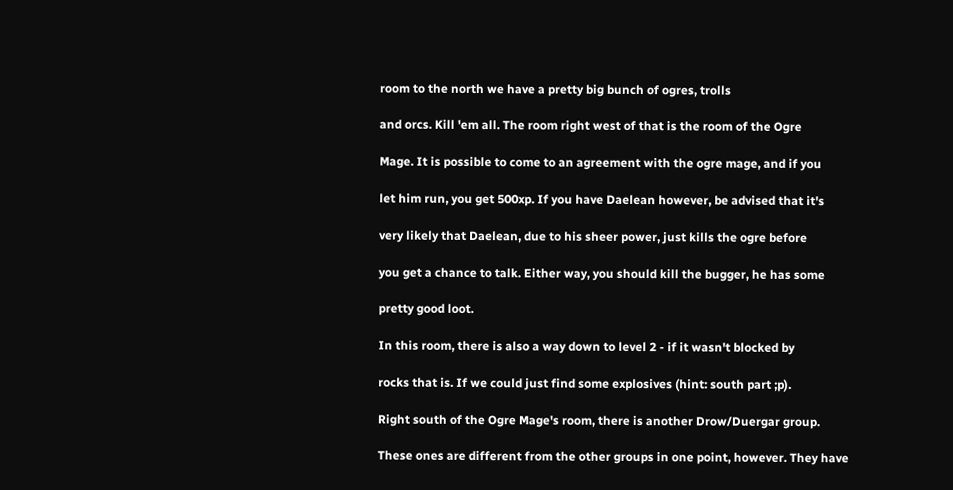room to the north we have a pretty big bunch of ogres, trolls

and orcs. Kill 'em all. The room right west of that is the room of the Ogre

Mage. It is possible to come to an agreement with the ogre mage, and if you

let him run, you get 500xp. If you have Daelean however, be advised that it's

very likely that Daelean, due to his sheer power, just kills the ogre before

you get a chance to talk. Either way, you should kill the bugger, he has some

pretty good loot.

In this room, there is also a way down to level 2 - if it wasn't blocked by

rocks that is. If we could just find some explosives (hint: south part ;p).

Right south of the Ogre Mage's room, there is another Drow/Duergar group.

These ones are different from the other groups in one point, however. They have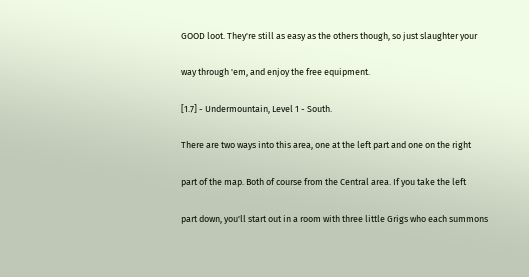GOOD loot. They're still as easy as the others though, so just slaughter your

way through 'em, and enjoy the free equipment.

[1.7] - Undermountain, Level 1 - South.

There are two ways into this area, one at the left part and one on the right

part of the map. Both of course from the Central area. If you take the left

part down, you'll start out in a room with three little Grigs who each summons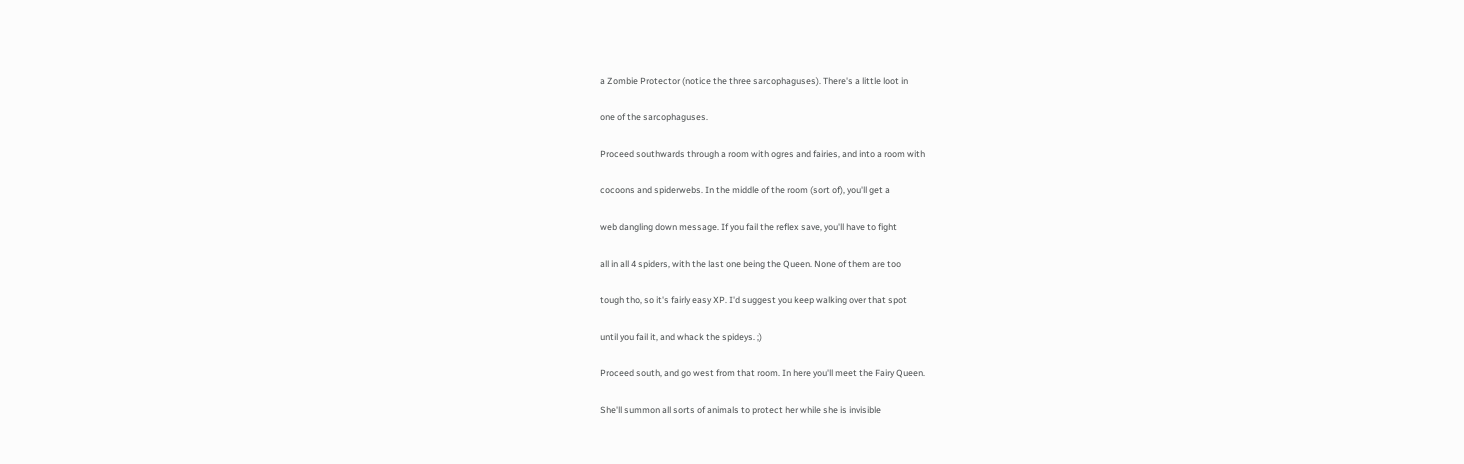a Zombie Protector (notice the three sarcophaguses). There's a little loot in

one of the sarcophaguses.

Proceed southwards through a room with ogres and fairies, and into a room with

cocoons and spiderwebs. In the middle of the room (sort of), you'll get a

web dangling down message. If you fail the reflex save, you'll have to fight

all in all 4 spiders, with the last one being the Queen. None of them are too

tough tho, so it's fairly easy XP. I'd suggest you keep walking over that spot

until you fail it, and whack the spideys. ;)

Proceed south, and go west from that room. In here you'll meet the Fairy Queen.

She'll summon all sorts of animals to protect her while she is invisible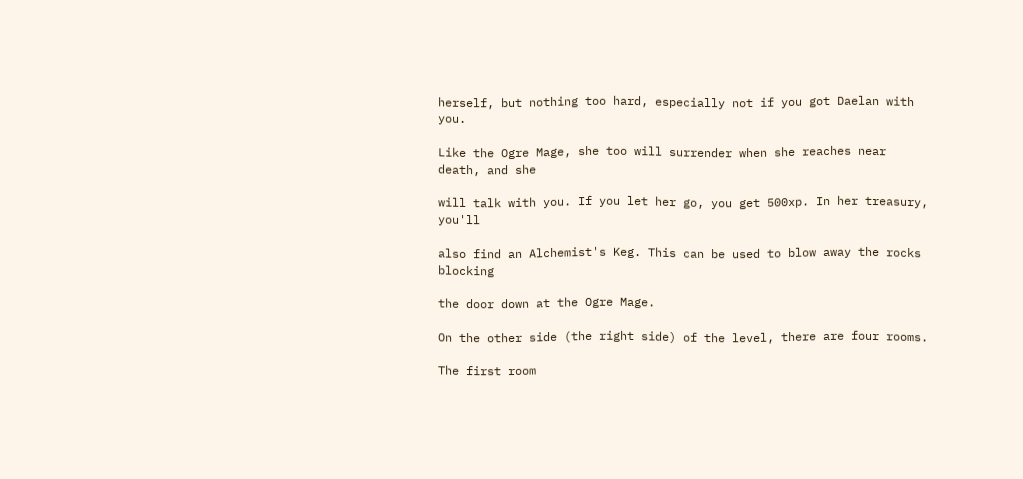herself, but nothing too hard, especially not if you got Daelan with you.

Like the Ogre Mage, she too will surrender when she reaches near death, and she

will talk with you. If you let her go, you get 500xp. In her treasury, you'll

also find an Alchemist's Keg. This can be used to blow away the rocks blocking

the door down at the Ogre Mage.

On the other side (the right side) of the level, there are four rooms.

The first room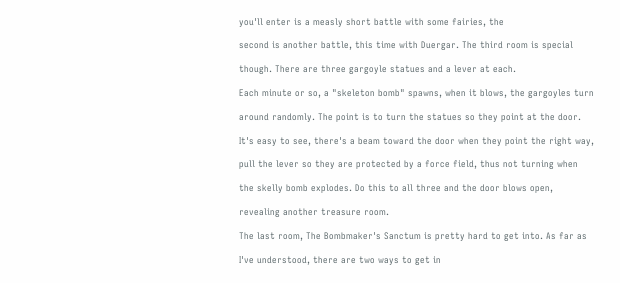you'll enter is a measly short battle with some fairies, the

second is another battle, this time with Duergar. The third room is special

though. There are three gargoyle statues and a lever at each.

Each minute or so, a "skeleton bomb" spawns, when it blows, the gargoyles turn

around randomly. The point is to turn the statues so they point at the door.

It's easy to see, there's a beam toward the door when they point the right way,

pull the lever so they are protected by a force field, thus not turning when

the skelly bomb explodes. Do this to all three and the door blows open,

revealing another treasure room.

The last room, The Bombmaker's Sanctum is pretty hard to get into. As far as

I've understood, there are two ways to get in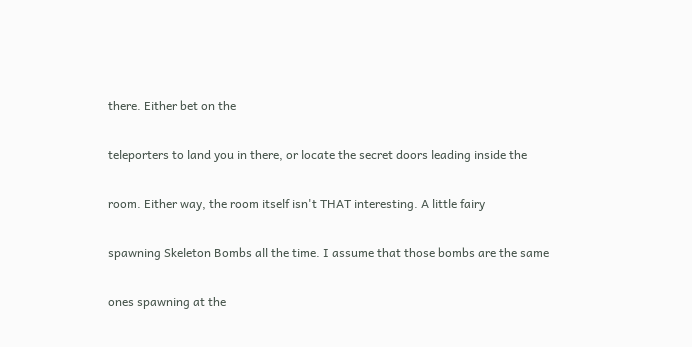there. Either bet on the

teleporters to land you in there, or locate the secret doors leading inside the

room. Either way, the room itself isn't THAT interesting. A little fairy

spawning Skeleton Bombs all the time. I assume that those bombs are the same

ones spawning at the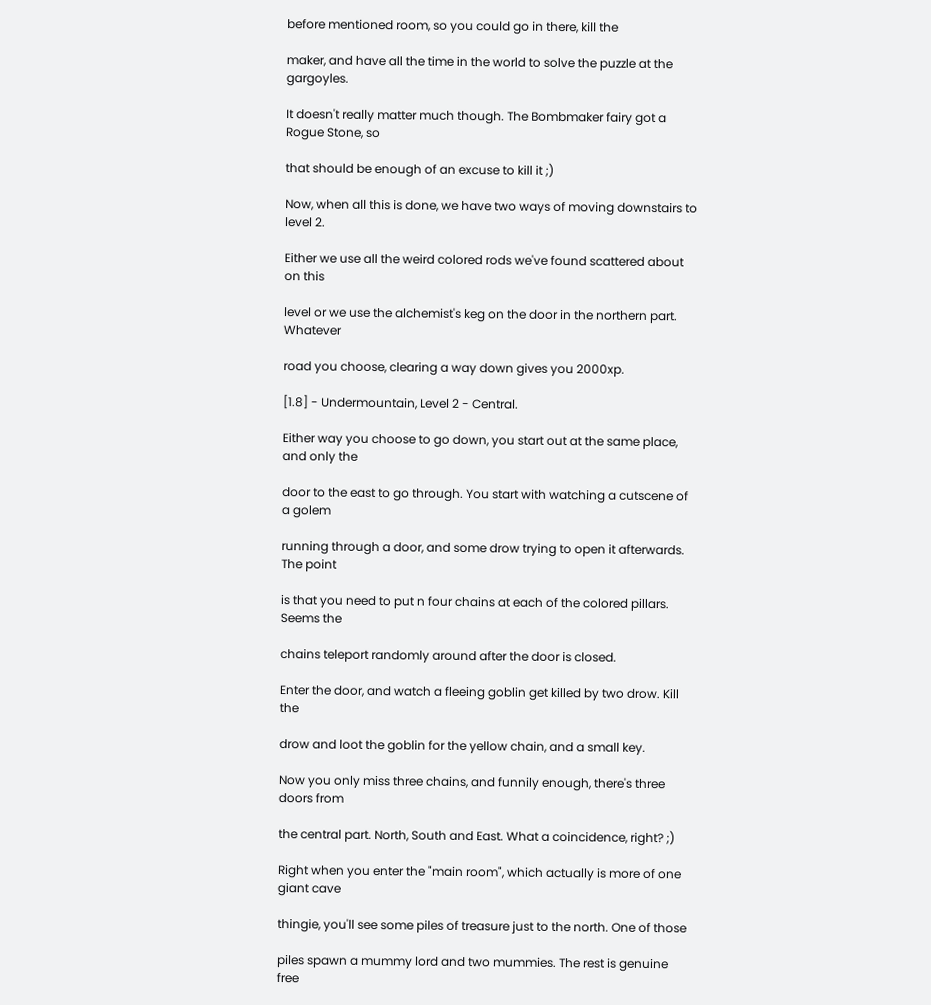before mentioned room, so you could go in there, kill the

maker, and have all the time in the world to solve the puzzle at the gargoyles.

It doesn't really matter much though. The Bombmaker fairy got a Rogue Stone, so

that should be enough of an excuse to kill it ;)

Now, when all this is done, we have two ways of moving downstairs to level 2.

Either we use all the weird colored rods we've found scattered about on this

level or we use the alchemist's keg on the door in the northern part. Whatever

road you choose, clearing a way down gives you 2000xp.

[1.8] - Undermountain, Level 2 - Central.

Either way you choose to go down, you start out at the same place, and only the

door to the east to go through. You start with watching a cutscene of a golem

running through a door, and some drow trying to open it afterwards. The point

is that you need to put n four chains at each of the colored pillars. Seems the

chains teleport randomly around after the door is closed.

Enter the door, and watch a fleeing goblin get killed by two drow. Kill the

drow and loot the goblin for the yellow chain, and a small key.

Now you only miss three chains, and funnily enough, there's three doors from

the central part. North, South and East. What a coincidence, right? ;)

Right when you enter the "main room", which actually is more of one giant cave

thingie, you'll see some piles of treasure just to the north. One of those

piles spawn a mummy lord and two mummies. The rest is genuine free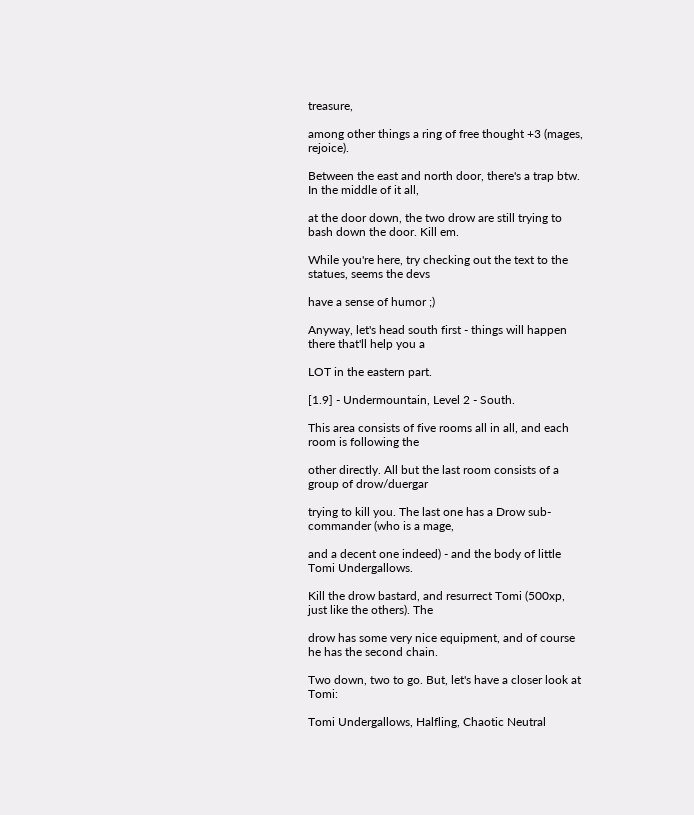treasure,

among other things a ring of free thought +3 (mages, rejoice).

Between the east and north door, there's a trap btw. In the middle of it all,

at the door down, the two drow are still trying to bash down the door. Kill em.

While you're here, try checking out the text to the statues, seems the devs

have a sense of humor ;)

Anyway, let's head south first - things will happen there that'll help you a

LOT in the eastern part.

[1.9] - Undermountain, Level 2 - South.

This area consists of five rooms all in all, and each room is following the

other directly. All but the last room consists of a group of drow/duergar

trying to kill you. The last one has a Drow sub-commander (who is a mage,

and a decent one indeed) - and the body of little Tomi Undergallows.

Kill the drow bastard, and resurrect Tomi (500xp, just like the others). The

drow has some very nice equipment, and of course he has the second chain.

Two down, two to go. But, let's have a closer look at Tomi:

Tomi Undergallows, Halfling, Chaotic Neutral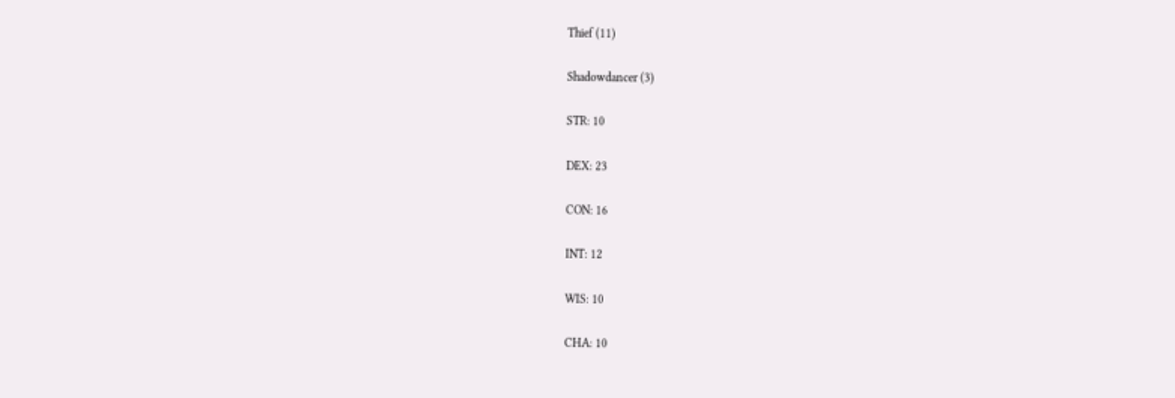Thief (11)

Shadowdancer (3)

STR: 10

DEX: 23

CON: 16

INT: 12

WIS: 10

CHA: 10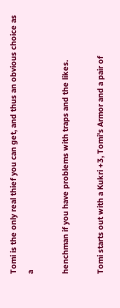Tomi is the only real thief you can get, and thus an obvious choice as a

henchman if you have problems with traps and the likes.

Tomi starts out with a Kukri +3, Tomi's Armor and a pair of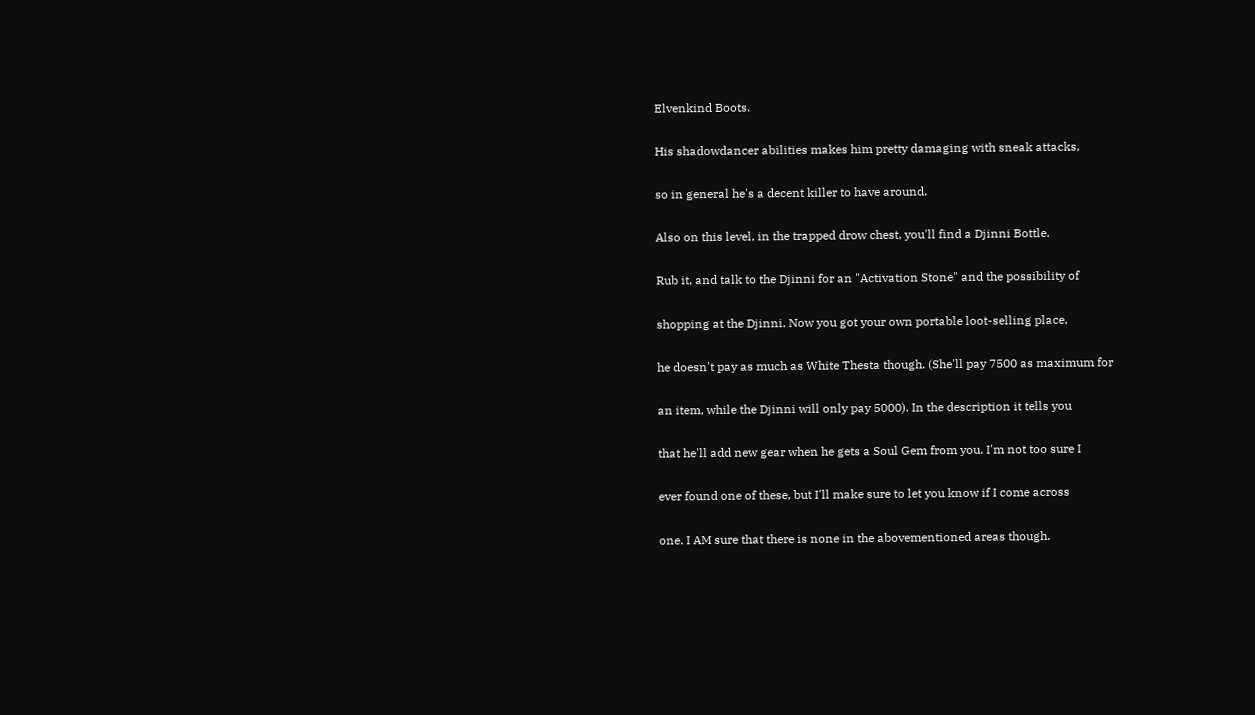Elvenkind Boots.

His shadowdancer abilities makes him pretty damaging with sneak attacks,

so in general he's a decent killer to have around.

Also on this level, in the trapped drow chest, you'll find a Djinni Bottle.

Rub it, and talk to the Djinni for an "Activation Stone" and the possibility of

shopping at the Djinni. Now you got your own portable loot-selling place,

he doesn't pay as much as White Thesta though. (She'll pay 7500 as maximum for

an item, while the Djinni will only pay 5000). In the description it tells you

that he'll add new gear when he gets a Soul Gem from you. I'm not too sure I

ever found one of these, but I'll make sure to let you know if I come across

one. I AM sure that there is none in the abovementioned areas though.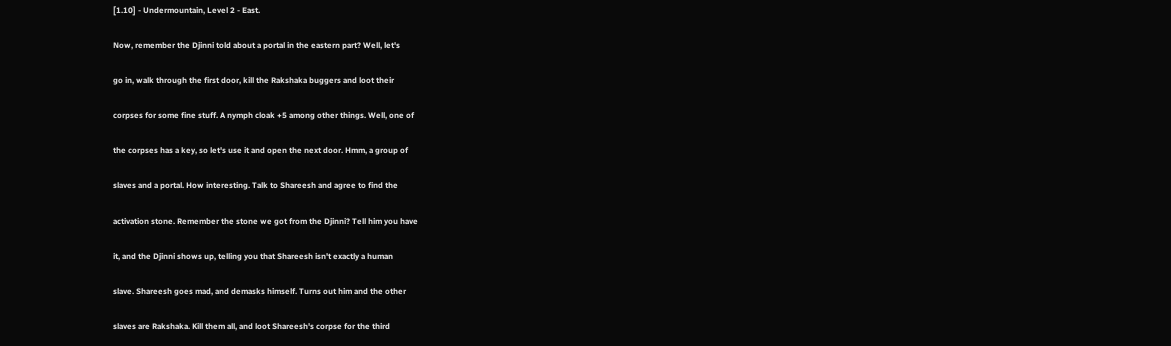[1.10] - Undermountain, Level 2 - East.

Now, remember the Djinni told about a portal in the eastern part? Well, let's

go in, walk through the first door, kill the Rakshaka buggers and loot their

corpses for some fine stuff. A nymph cloak +5 among other things. Well, one of

the corpses has a key, so let's use it and open the next door. Hmm, a group of

slaves and a portal. How interesting. Talk to Shareesh and agree to find the

activation stone. Remember the stone we got from the Djinni? Tell him you have

it, and the Djinni shows up, telling you that Shareesh isn't exactly a human

slave. Shareesh goes mad, and demasks himself. Turns out him and the other

slaves are Rakshaka. Kill them all, and loot Shareesh's corpse for the third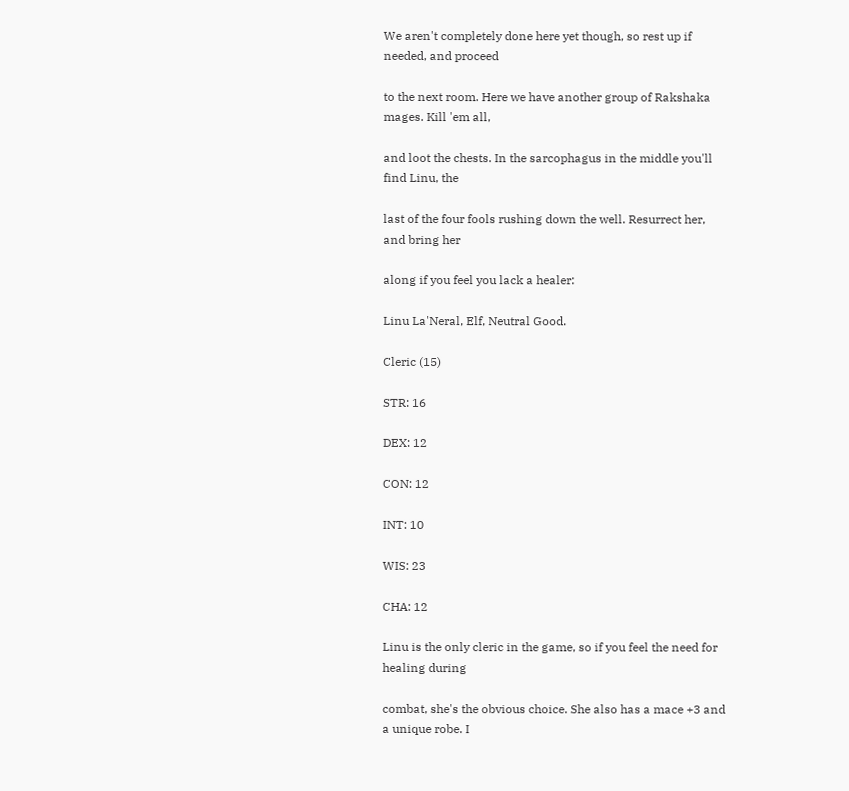We aren't completely done here yet though, so rest up if needed, and proceed

to the next room. Here we have another group of Rakshaka mages. Kill 'em all,

and loot the chests. In the sarcophagus in the middle you'll find Linu, the

last of the four fools rushing down the well. Resurrect her, and bring her

along if you feel you lack a healer:

Linu La'Neral, Elf, Neutral Good.

Cleric (15)

STR: 16

DEX: 12

CON: 12

INT: 10

WIS: 23

CHA: 12

Linu is the only cleric in the game, so if you feel the need for healing during

combat, she's the obvious choice. She also has a mace +3 and a unique robe. I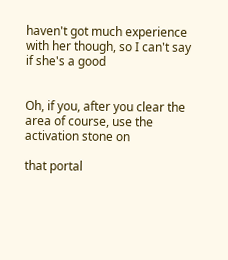haven't got much experience with her though, so I can't say if she's a good


Oh, if you, after you clear the area of course, use the activation stone on

that portal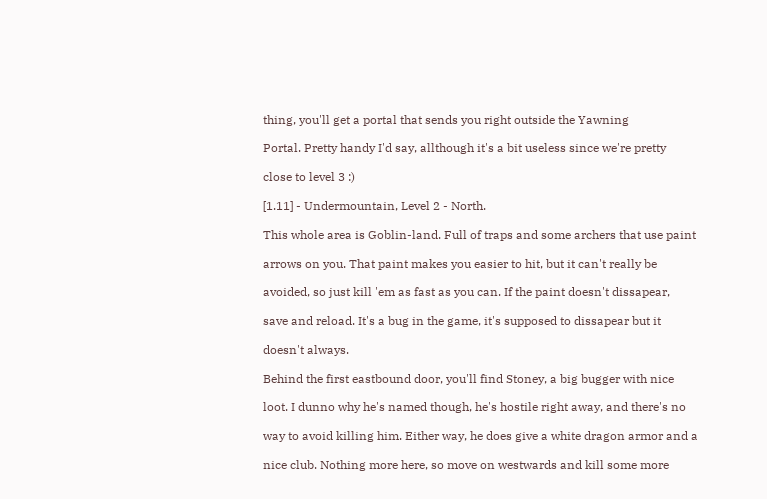thing, you'll get a portal that sends you right outside the Yawning

Portal. Pretty handy I'd say, allthough it's a bit useless since we're pretty

close to level 3 :)

[1.11] - Undermountain, Level 2 - North.

This whole area is Goblin-land. Full of traps and some archers that use paint

arrows on you. That paint makes you easier to hit, but it can't really be

avoided, so just kill 'em as fast as you can. If the paint doesn't dissapear,

save and reload. It's a bug in the game, it's supposed to dissapear but it

doesn't always.

Behind the first eastbound door, you'll find Stoney, a big bugger with nice

loot. I dunno why he's named though, he's hostile right away, and there's no

way to avoid killing him. Either way, he does give a white dragon armor and a

nice club. Nothing more here, so move on westwards and kill some more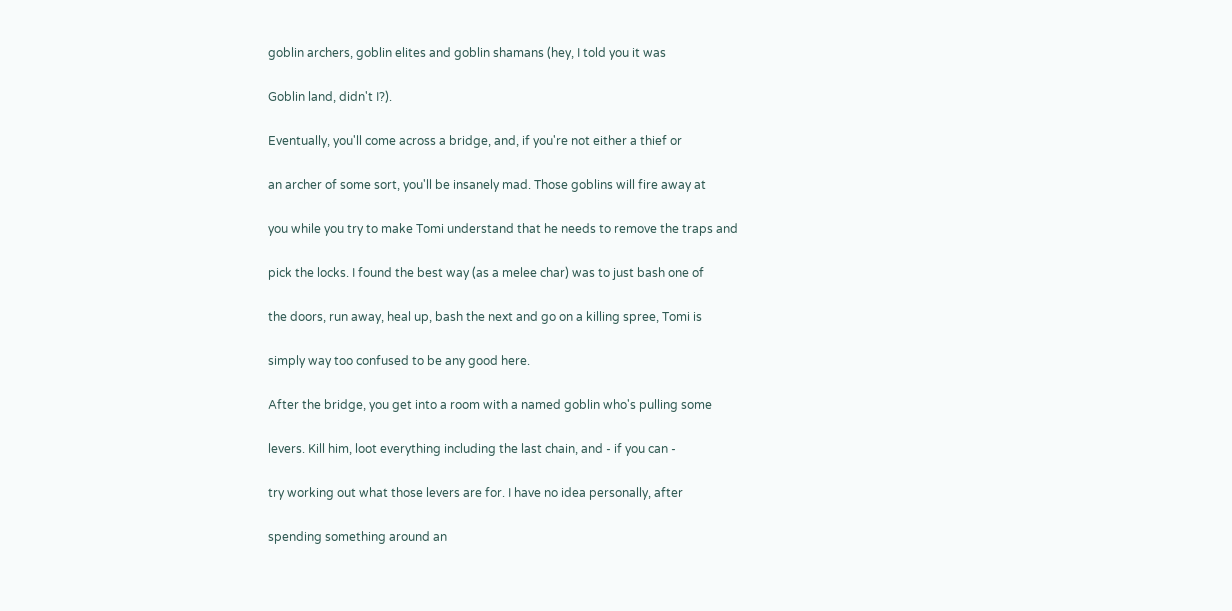goblin archers, goblin elites and goblin shamans (hey, I told you it was

Goblin land, didn't I?).

Eventually, you'll come across a bridge, and, if you're not either a thief or

an archer of some sort, you'll be insanely mad. Those goblins will fire away at

you while you try to make Tomi understand that he needs to remove the traps and

pick the locks. I found the best way (as a melee char) was to just bash one of

the doors, run away, heal up, bash the next and go on a killing spree, Tomi is

simply way too confused to be any good here.

After the bridge, you get into a room with a named goblin who's pulling some

levers. Kill him, loot everything including the last chain, and - if you can -

try working out what those levers are for. I have no idea personally, after

spending something around an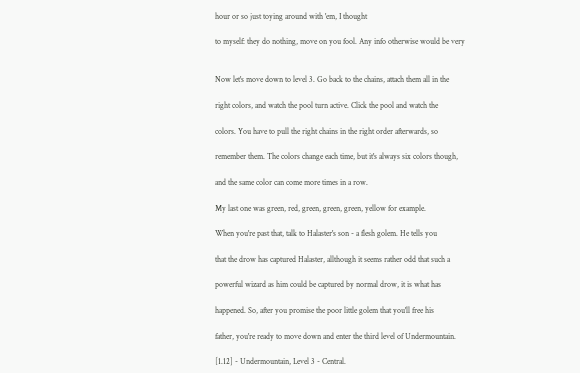hour or so just toying around with 'em, I thought

to myself: they do nothing, move on you fool. Any info otherwise would be very


Now let's move down to level 3. Go back to the chains, attach them all in the

right colors, and watch the pool turn active. Click the pool and watch the

colors. You have to pull the right chains in the right order afterwards, so

remember them. The colors change each time, but it's always six colors though,

and the same color can come more times in a row.

My last one was green, red, green, green, green, yellow for example.

When you're past that, talk to Halaster's son - a flesh golem. He tells you

that the drow has captured Halaster, allthough it seems rather odd that such a

powerful wizard as him could be captured by normal drow, it is what has

happened. So, after you promise the poor little golem that you'll free his

father, you're ready to move down and enter the third level of Undermountain.

[1.12] - Undermountain, Level 3 - Central.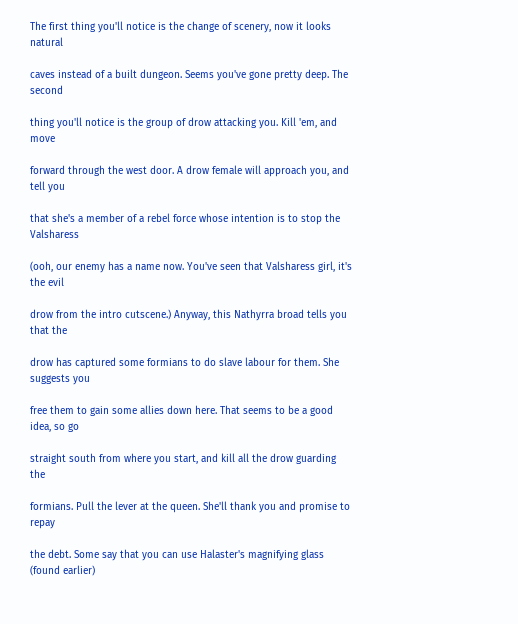The first thing you'll notice is the change of scenery, now it looks natural

caves instead of a built dungeon. Seems you've gone pretty deep. The second

thing you'll notice is the group of drow attacking you. Kill 'em, and move

forward through the west door. A drow female will approach you, and tell you

that she's a member of a rebel force whose intention is to stop the Valsharess

(ooh, our enemy has a name now. You've seen that Valsharess girl, it's the evil

drow from the intro cutscene.) Anyway, this Nathyrra broad tells you that the

drow has captured some formians to do slave labour for them. She suggests you

free them to gain some allies down here. That seems to be a good idea, so go

straight south from where you start, and kill all the drow guarding the

formians. Pull the lever at the queen. She'll thank you and promise to repay

the debt. Some say that you can use Halaster's magnifying glass (found earlier)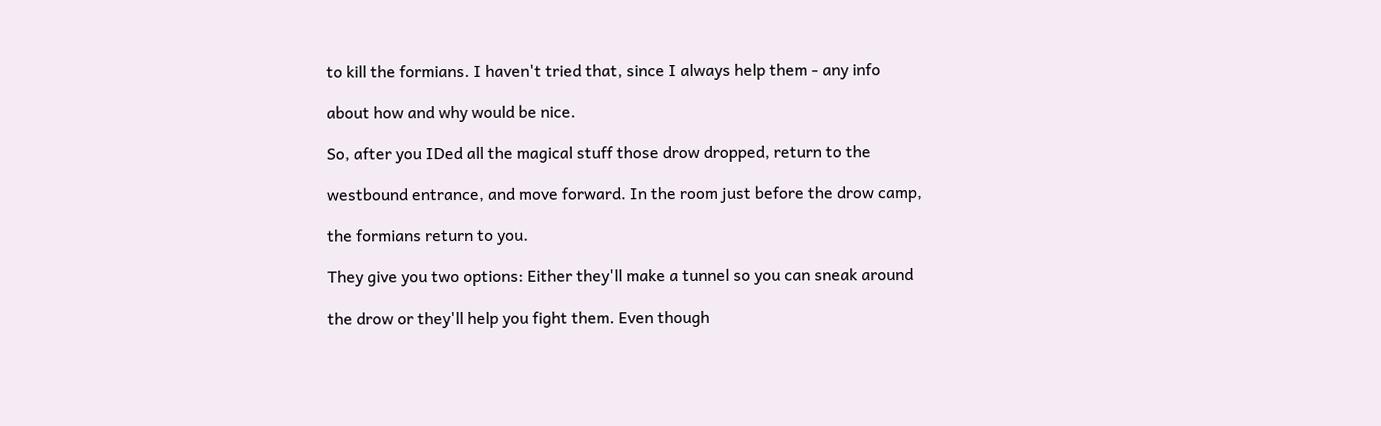to kill the formians. I haven't tried that, since I always help them - any info

about how and why would be nice.

So, after you IDed all the magical stuff those drow dropped, return to the

westbound entrance, and move forward. In the room just before the drow camp,

the formians return to you.

They give you two options: Either they'll make a tunnel so you can sneak around

the drow or they'll help you fight them. Even though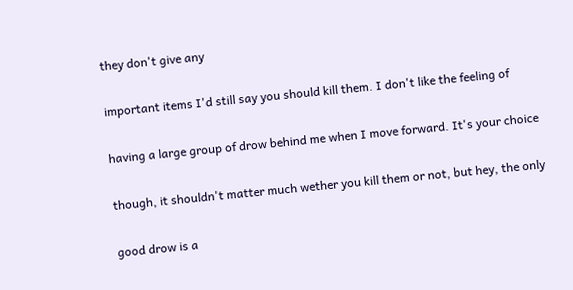they don't give any

important items I'd still say you should kill them. I don't like the feeling of

having a large group of drow behind me when I move forward. It's your choice

though, it shouldn't matter much wether you kill them or not, but hey, the only

good drow is a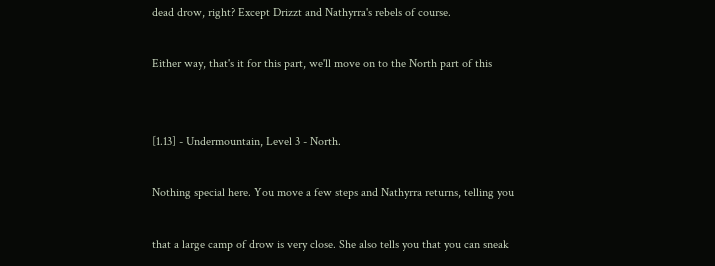dead drow, right? Except Drizzt and Nathyrra's rebels of course.

Either way, that's it for this part, we'll move on to the North part of this


[1.13] - Undermountain, Level 3 - North.

Nothing special here. You move a few steps and Nathyrra returns, telling you

that a large camp of drow is very close. She also tells you that you can sneak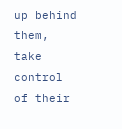up behind them, take control of their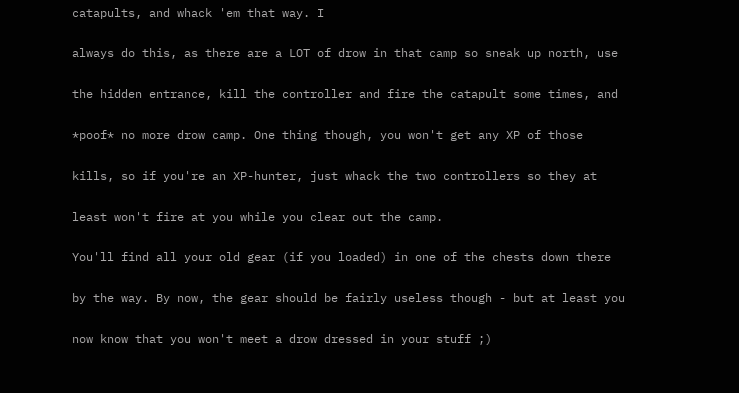catapults, and whack 'em that way. I

always do this, as there are a LOT of drow in that camp so sneak up north, use

the hidden entrance, kill the controller and fire the catapult some times, and

*poof* no more drow camp. One thing though, you won't get any XP of those

kills, so if you're an XP-hunter, just whack the two controllers so they at

least won't fire at you while you clear out the camp.

You'll find all your old gear (if you loaded) in one of the chests down there

by the way. By now, the gear should be fairly useless though - but at least you

now know that you won't meet a drow dressed in your stuff ;)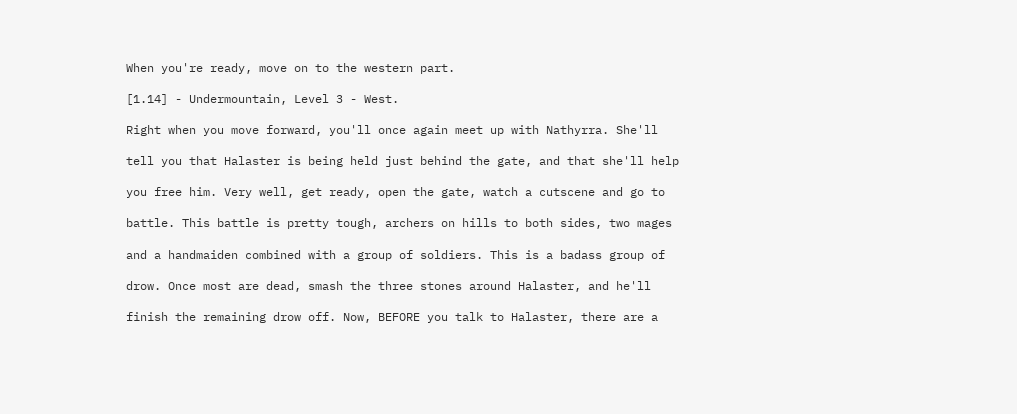When you're ready, move on to the western part.

[1.14] - Undermountain, Level 3 - West.

Right when you move forward, you'll once again meet up with Nathyrra. She'll

tell you that Halaster is being held just behind the gate, and that she'll help

you free him. Very well, get ready, open the gate, watch a cutscene and go to

battle. This battle is pretty tough, archers on hills to both sides, two mages

and a handmaiden combined with a group of soldiers. This is a badass group of

drow. Once most are dead, smash the three stones around Halaster, and he'll

finish the remaining drow off. Now, BEFORE you talk to Halaster, there are a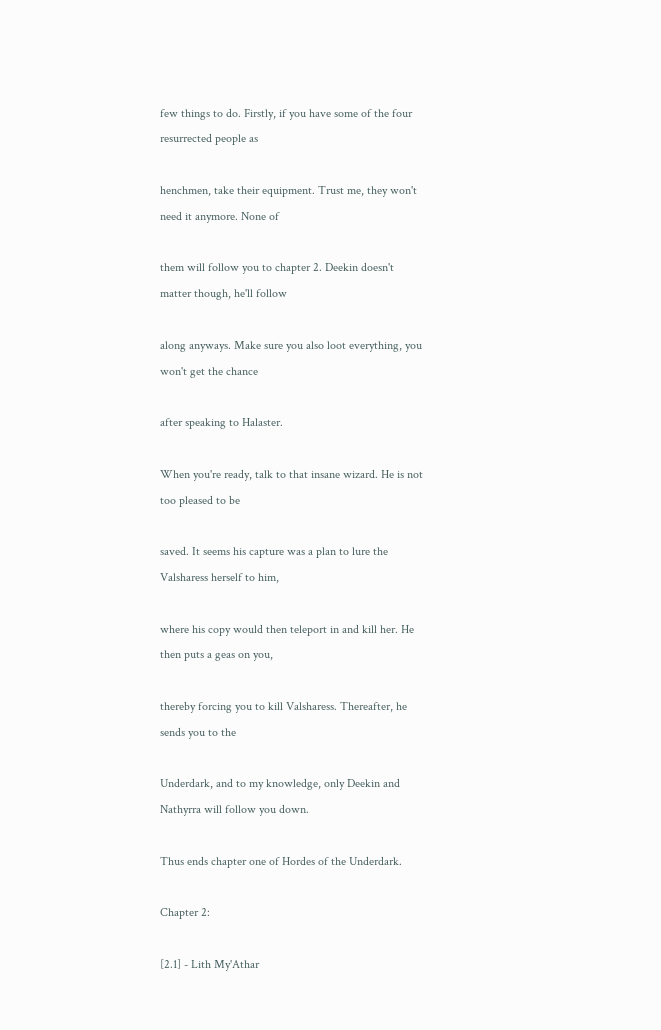few things to do. Firstly, if you have some of the four resurrected people as

henchmen, take their equipment. Trust me, they won't need it anymore. None of

them will follow you to chapter 2. Deekin doesn't matter though, he'll follow

along anyways. Make sure you also loot everything, you won't get the chance

after speaking to Halaster.

When you're ready, talk to that insane wizard. He is not too pleased to be

saved. It seems his capture was a plan to lure the Valsharess herself to him,

where his copy would then teleport in and kill her. He then puts a geas on you,

thereby forcing you to kill Valsharess. Thereafter, he sends you to the

Underdark, and to my knowledge, only Deekin and Nathyrra will follow you down.

Thus ends chapter one of Hordes of the Underdark.

Chapter 2:

[2.1] - Lith My'Athar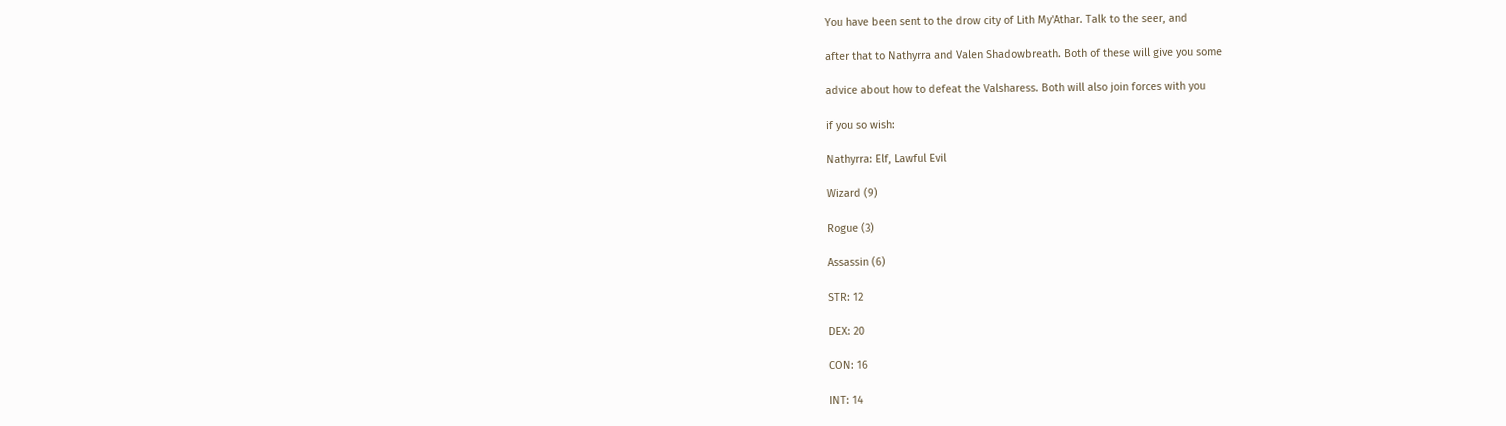You have been sent to the drow city of Lith My'Athar. Talk to the seer, and

after that to Nathyrra and Valen Shadowbreath. Both of these will give you some

advice about how to defeat the Valsharess. Both will also join forces with you

if you so wish:

Nathyrra: Elf, Lawful Evil

Wizard (9)

Rogue (3)

Assassin (6)

STR: 12

DEX: 20

CON: 16

INT: 14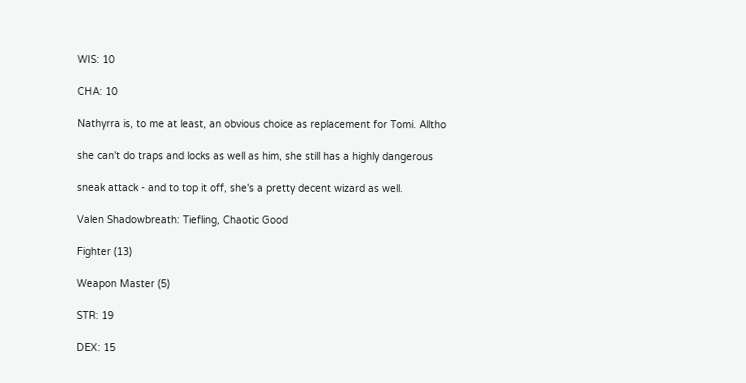WIS: 10

CHA: 10

Nathyrra is, to me at least, an obvious choice as replacement for Tomi. Alltho

she can't do traps and locks as well as him, she still has a highly dangerous

sneak attack - and to top it off, she's a pretty decent wizard as well.

Valen Shadowbreath: Tiefling, Chaotic Good

Fighter (13)

Weapon Master (5)

STR: 19

DEX: 15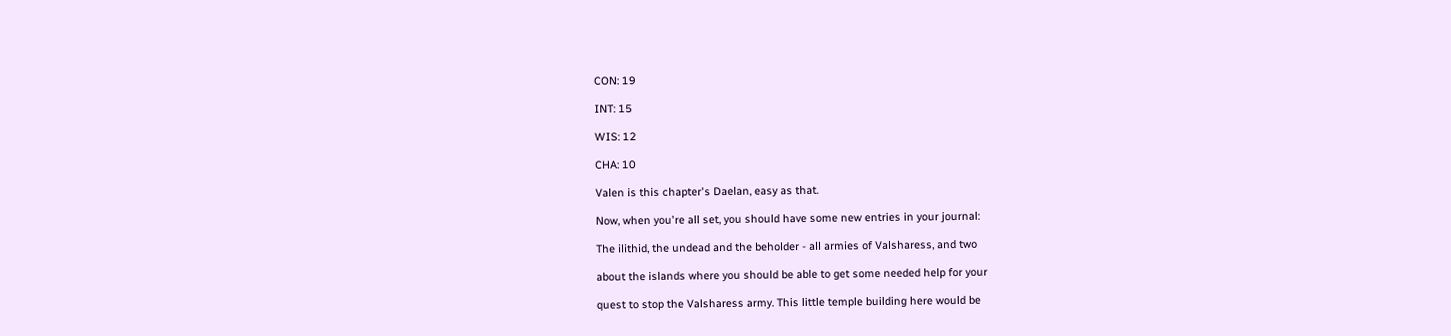CON: 19

INT: 15

WIS: 12

CHA: 10

Valen is this chapter's Daelan, easy as that.

Now, when you're all set, you should have some new entries in your journal:

The ilithid, the undead and the beholder - all armies of Valsharess, and two

about the islands where you should be able to get some needed help for your

quest to stop the Valsharess army. This little temple building here would be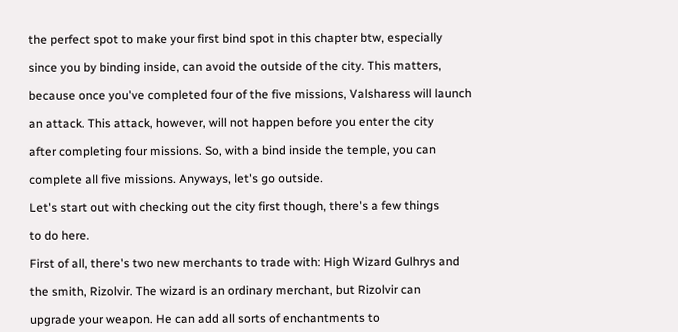the perfect spot to make your first bind spot in this chapter btw, especially

since you by binding inside, can avoid the outside of the city. This matters,

because once you've completed four of the five missions, Valsharess will launch

an attack. This attack, however, will not happen before you enter the city

after completing four missions. So, with a bind inside the temple, you can

complete all five missions. Anyways, let's go outside.

Let's start out with checking out the city first though, there's a few things

to do here.

First of all, there's two new merchants to trade with: High Wizard Gulhrys and

the smith, Rizolvir. The wizard is an ordinary merchant, but Rizolvir can

upgrade your weapon. He can add all sorts of enchantments to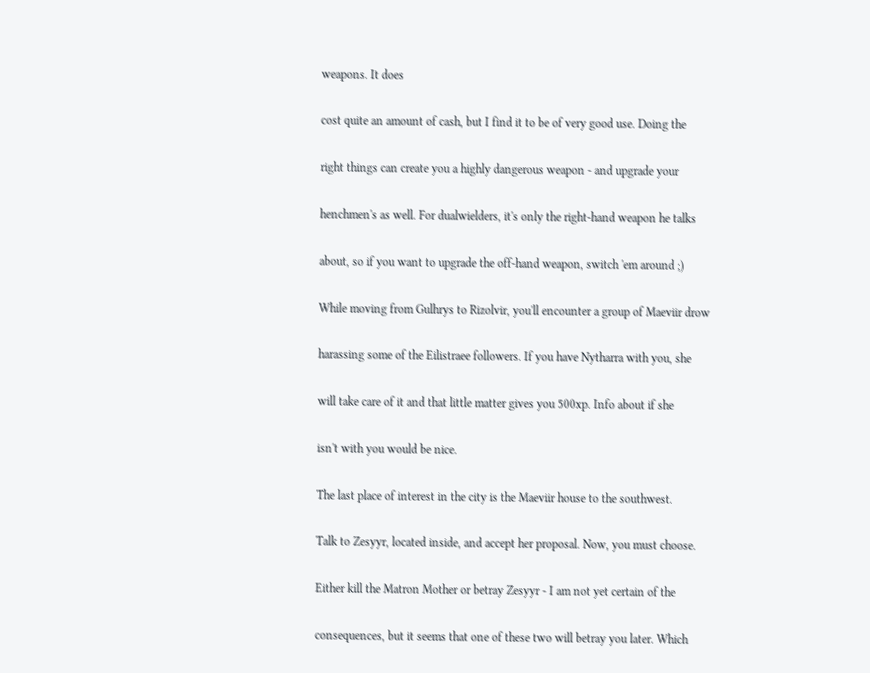weapons. It does

cost quite an amount of cash, but I find it to be of very good use. Doing the

right things can create you a highly dangerous weapon - and upgrade your

henchmen's as well. For dualwielders, it's only the right-hand weapon he talks

about, so if you want to upgrade the off-hand weapon, switch 'em around ;)

While moving from Gulhrys to Rizolvir, you'll encounter a group of Maeviir drow

harassing some of the Eilistraee followers. If you have Nytharra with you, she

will take care of it and that little matter gives you 500xp. Info about if she

isn't with you would be nice.

The last place of interest in the city is the Maeviir house to the southwest.

Talk to Zesyyr, located inside, and accept her proposal. Now, you must choose.

Either kill the Matron Mother or betray Zesyyr - I am not yet certain of the

consequences, but it seems that one of these two will betray you later. Which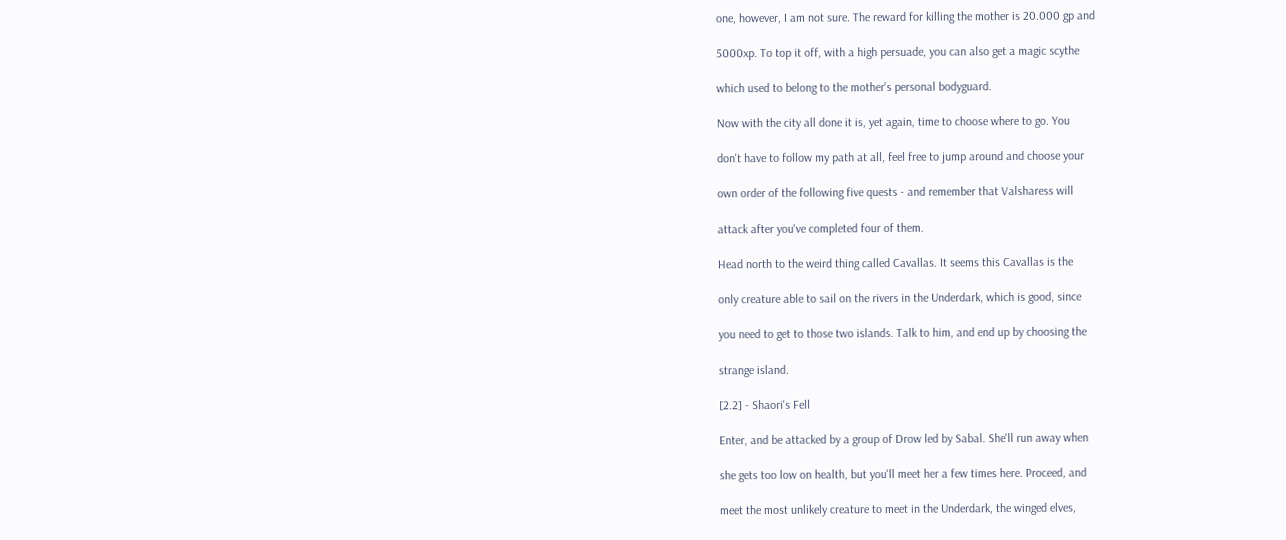one, however, I am not sure. The reward for killing the mother is 20.000 gp and

5000xp. To top it off, with a high persuade, you can also get a magic scythe

which used to belong to the mother's personal bodyguard.

Now with the city all done it is, yet again, time to choose where to go. You

don't have to follow my path at all, feel free to jump around and choose your

own order of the following five quests - and remember that Valsharess will

attack after you've completed four of them.

Head north to the weird thing called Cavallas. It seems this Cavallas is the

only creature able to sail on the rivers in the Underdark, which is good, since

you need to get to those two islands. Talk to him, and end up by choosing the

strange island.

[2.2] - Shaori's Fell

Enter, and be attacked by a group of Drow led by Sabal. She'll run away when

she gets too low on health, but you'll meet her a few times here. Proceed, and

meet the most unlikely creature to meet in the Underdark, the winged elves,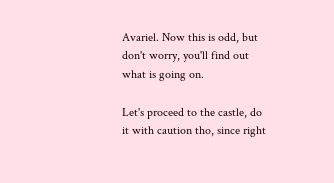Avariel. Now this is odd, but don't worry, you'll find out what is going on.

Let's proceed to the castle, do it with caution tho, since right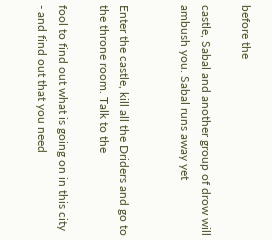before the

castle, Sabal and another group of drow will ambush you. Sabal runs away yet


Enter the castle, kill all the Driders and go to the throne room. Talk to the

fool to find out what is going on in this city - and find out that you need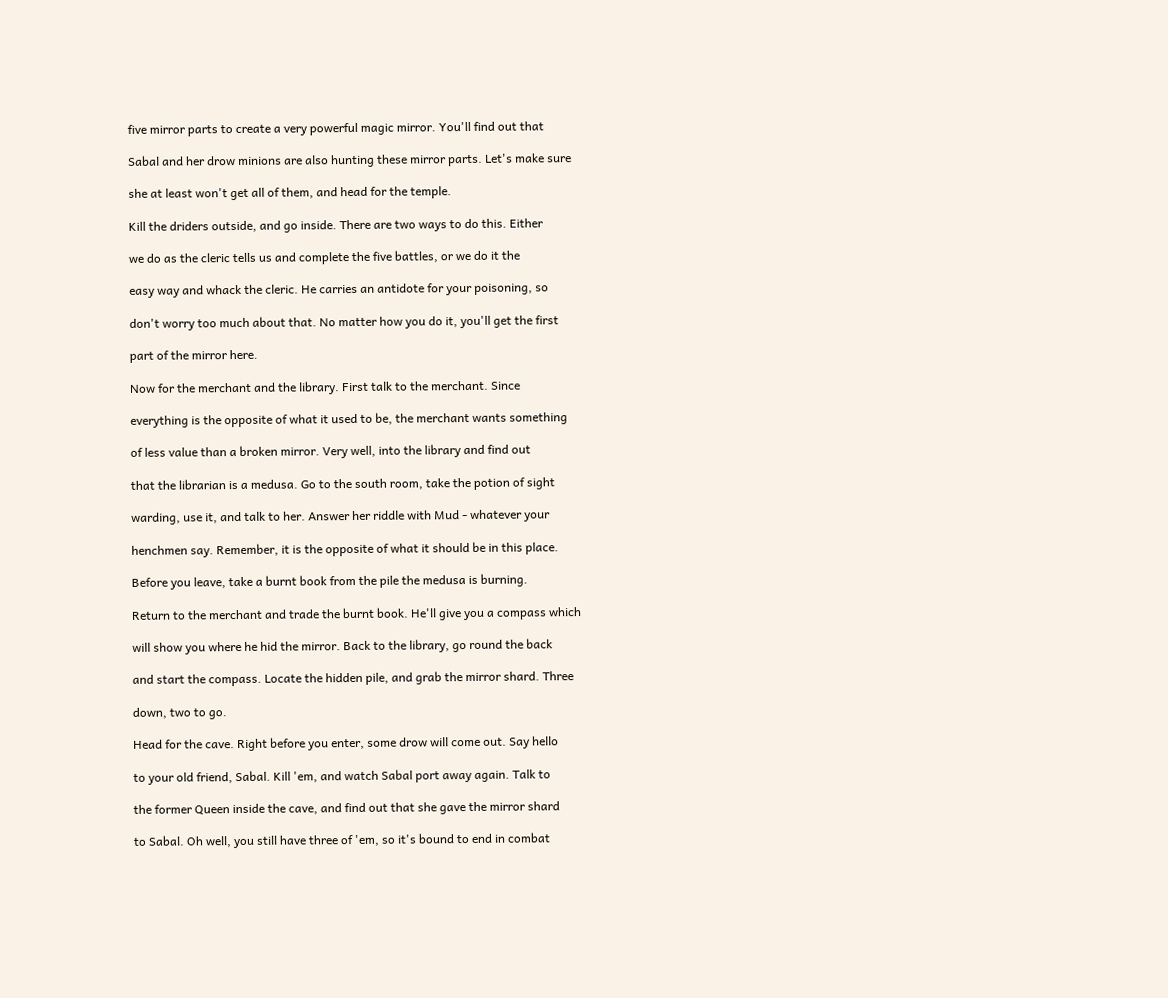five mirror parts to create a very powerful magic mirror. You'll find out that

Sabal and her drow minions are also hunting these mirror parts. Let's make sure

she at least won't get all of them, and head for the temple.

Kill the driders outside, and go inside. There are two ways to do this. Either

we do as the cleric tells us and complete the five battles, or we do it the

easy way and whack the cleric. He carries an antidote for your poisoning, so

don't worry too much about that. No matter how you do it, you'll get the first

part of the mirror here.

Now for the merchant and the library. First talk to the merchant. Since

everything is the opposite of what it used to be, the merchant wants something

of less value than a broken mirror. Very well, into the library and find out

that the librarian is a medusa. Go to the south room, take the potion of sight

warding, use it, and talk to her. Answer her riddle with Mud - whatever your

henchmen say. Remember, it is the opposite of what it should be in this place.

Before you leave, take a burnt book from the pile the medusa is burning.

Return to the merchant and trade the burnt book. He'll give you a compass which

will show you where he hid the mirror. Back to the library, go round the back

and start the compass. Locate the hidden pile, and grab the mirror shard. Three

down, two to go.

Head for the cave. Right before you enter, some drow will come out. Say hello

to your old friend, Sabal. Kill 'em, and watch Sabal port away again. Talk to

the former Queen inside the cave, and find out that she gave the mirror shard

to Sabal. Oh well, you still have three of 'em, so it's bound to end in combat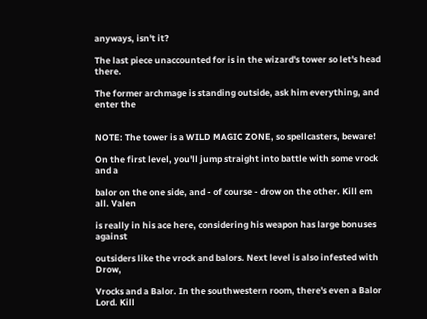anyways, isn't it?

The last piece unaccounted for is in the wizard's tower so let's head there.

The former archmage is standing outside, ask him everything, and enter the


NOTE: The tower is a WILD MAGIC ZONE, so spellcasters, beware!

On the first level, you'll jump straight into battle with some vrock and a

balor on the one side, and - of course - drow on the other. Kill em all. Valen

is really in his ace here, considering his weapon has large bonuses against

outsiders like the vrock and balors. Next level is also infested with Drow,

Vrocks and a Balor. In the southwestern room, there's even a Balor Lord. Kill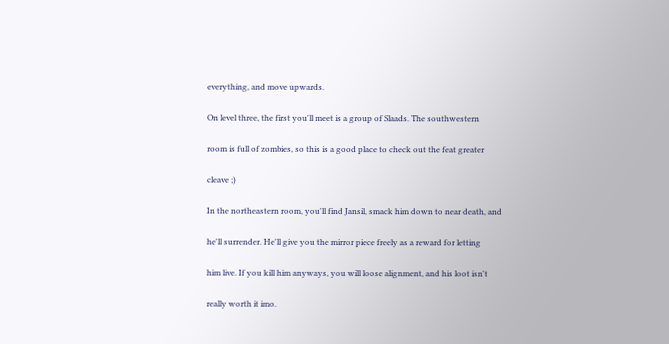everything, and move upwards.

On level three, the first you'll meet is a group of Slaads. The southwestern

room is full of zombies, so this is a good place to check out the feat greater

cleave ;)

In the northeastern room, you'll find Jansil, smack him down to near death, and

he'll surrender. He'll give you the mirror piece freely as a reward for letting

him live. If you kill him anyways, you will loose alignment, and his loot isn't

really worth it imo.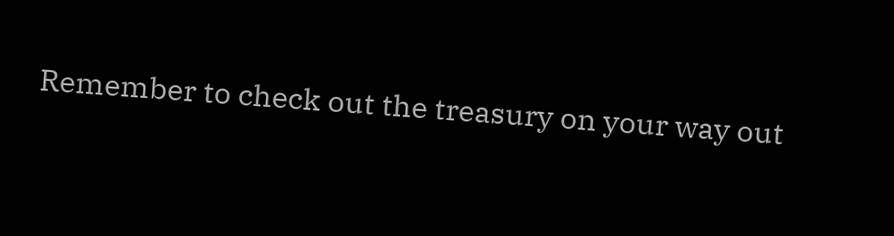Remember to check out the treasury on your way out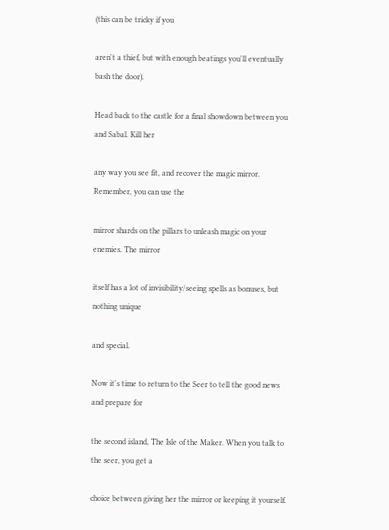(this can be tricky if you

aren't a thief, but with enough beatings you'll eventually bash the door).

Head back to the castle for a final showdown between you and Sabal. Kill her

any way you see fit, and recover the magic mirror. Remember, you can use the

mirror shards on the pillars to unleash magic on your enemies. The mirror

itself has a lot of invisibility/seeing spells as bonuses, but nothing unique

and special.

Now it's time to return to the Seer to tell the good news and prepare for

the second island, The Isle of the Maker. When you talk to the seer, you get a

choice between giving her the mirror or keeping it yourself.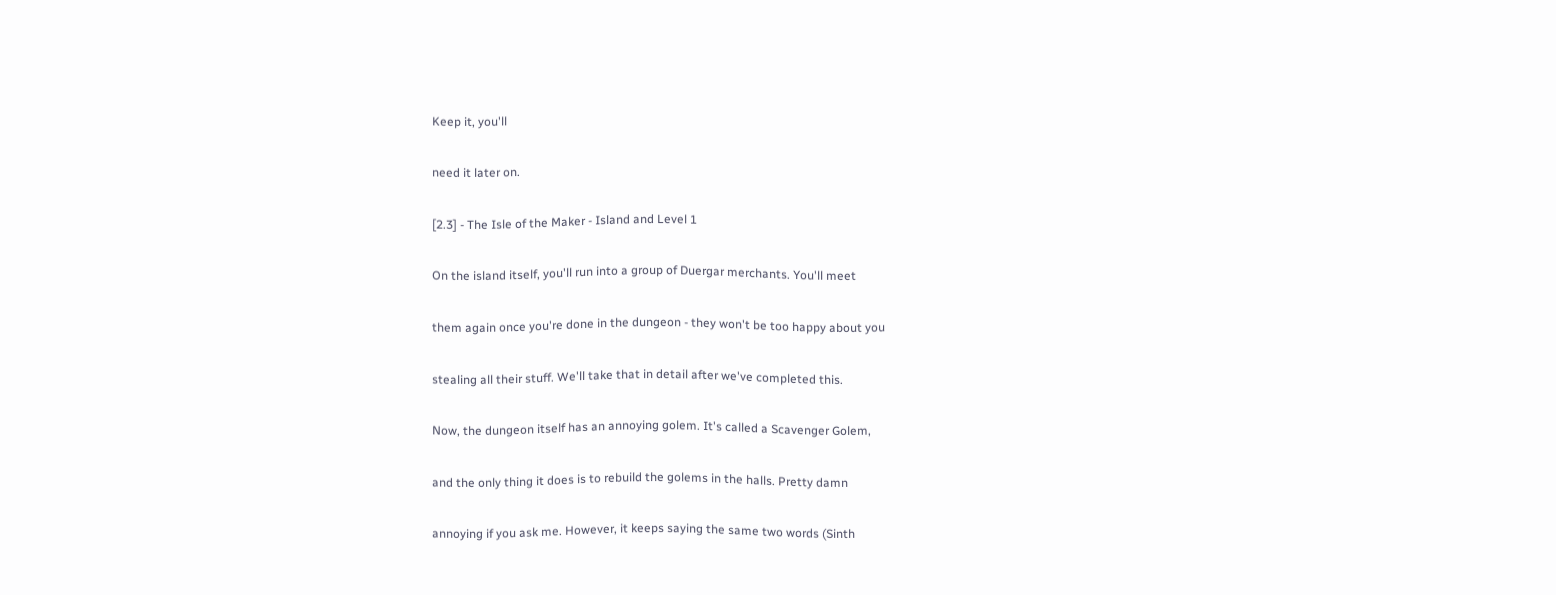Keep it, you'll

need it later on.

[2.3] - The Isle of the Maker - Island and Level 1

On the island itself, you'll run into a group of Duergar merchants. You'll meet

them again once you're done in the dungeon - they won't be too happy about you

stealing all their stuff. We'll take that in detail after we've completed this.

Now, the dungeon itself has an annoying golem. It's called a Scavenger Golem,

and the only thing it does is to rebuild the golems in the halls. Pretty damn

annoying if you ask me. However, it keeps saying the same two words (Sinth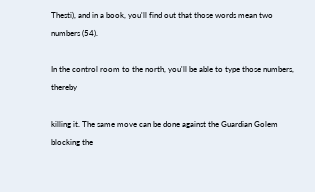Thesti), and in a book, you'll find out that those words mean two numbers (54).

In the control room to the north, you'll be able to type those numbers, thereby

killing it. The same move can be done against the Guardian Golem blocking the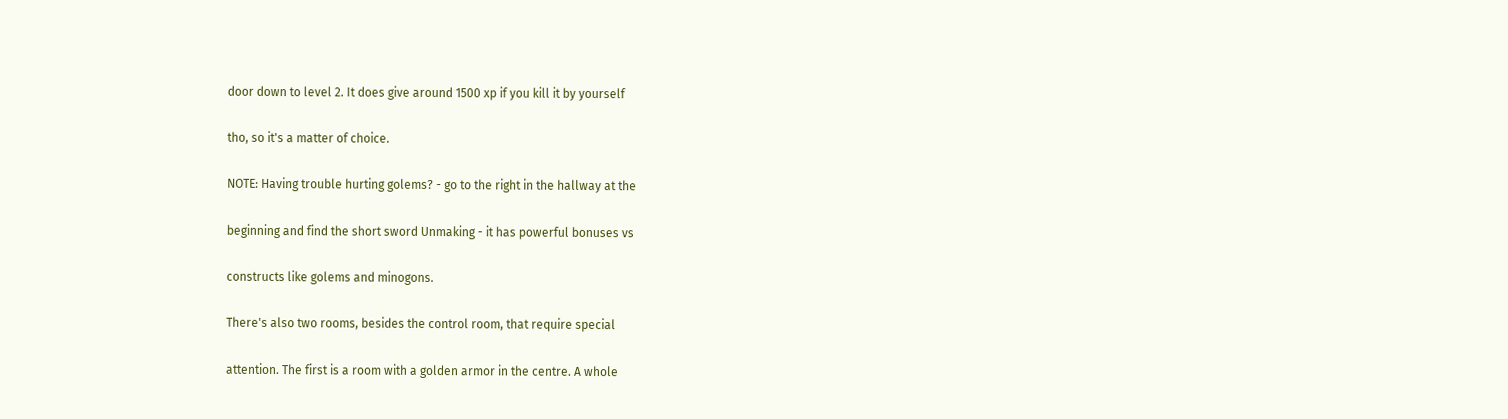door down to level 2. It does give around 1500 xp if you kill it by yourself

tho, so it's a matter of choice.

NOTE: Having trouble hurting golems? - go to the right in the hallway at the

beginning and find the short sword Unmaking - it has powerful bonuses vs

constructs like golems and minogons.

There's also two rooms, besides the control room, that require special

attention. The first is a room with a golden armor in the centre. A whole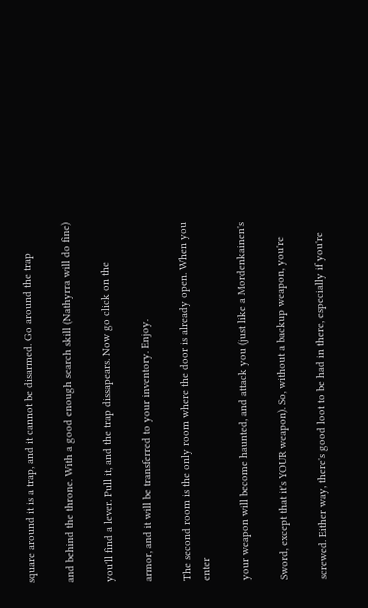square around it is a trap, and it cannot be disarmed. Go around the trap

and behind the throne. With a good enough search skill (Nathyrra will do fine)

you'll find a lever. Pull it, and the trap dissapears. Now go click on the

armor, and it will be transferred to your inventory. Enjoy.

The second room is the only room where the door is already open. When you enter

your weapon will become haunted, and attack you (just like a Mordenkainen's

Sword, except that it's YOUR weapon). So, without a backup weapon, you're

screwed. Either way, there's good loot to be had in there, especially if you're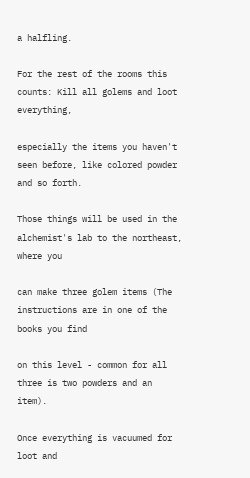a halfling.

For the rest of the rooms this counts: Kill all golems and loot everything,

especially the items you haven't seen before, like colored powder and so forth.

Those things will be used in the alchemist's lab to the northeast, where you

can make three golem items (The instructions are in one of the books you find

on this level - common for all three is two powders and an item).

Once everything is vacuumed for loot and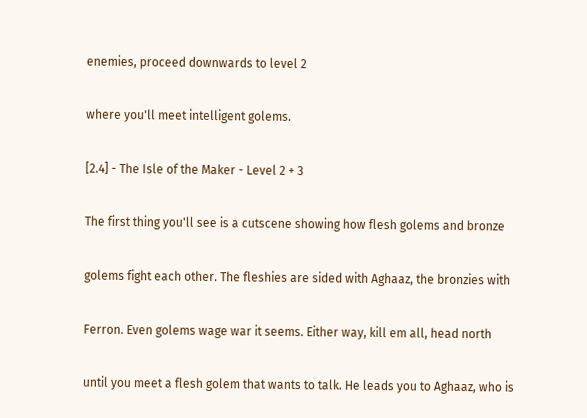enemies, proceed downwards to level 2

where you'll meet intelligent golems.

[2.4] - The Isle of the Maker - Level 2 + 3

The first thing you'll see is a cutscene showing how flesh golems and bronze

golems fight each other. The fleshies are sided with Aghaaz, the bronzies with

Ferron. Even golems wage war it seems. Either way, kill em all, head north

until you meet a flesh golem that wants to talk. He leads you to Aghaaz, who is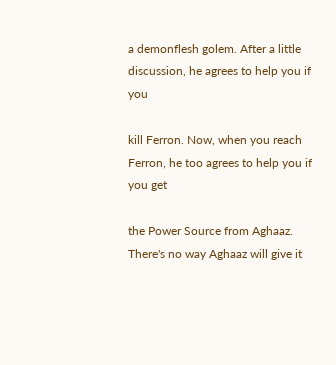a demonflesh golem. After a little discussion, he agrees to help you if you

kill Ferron. Now, when you reach Ferron, he too agrees to help you if you get

the Power Source from Aghaaz. There's no way Aghaaz will give it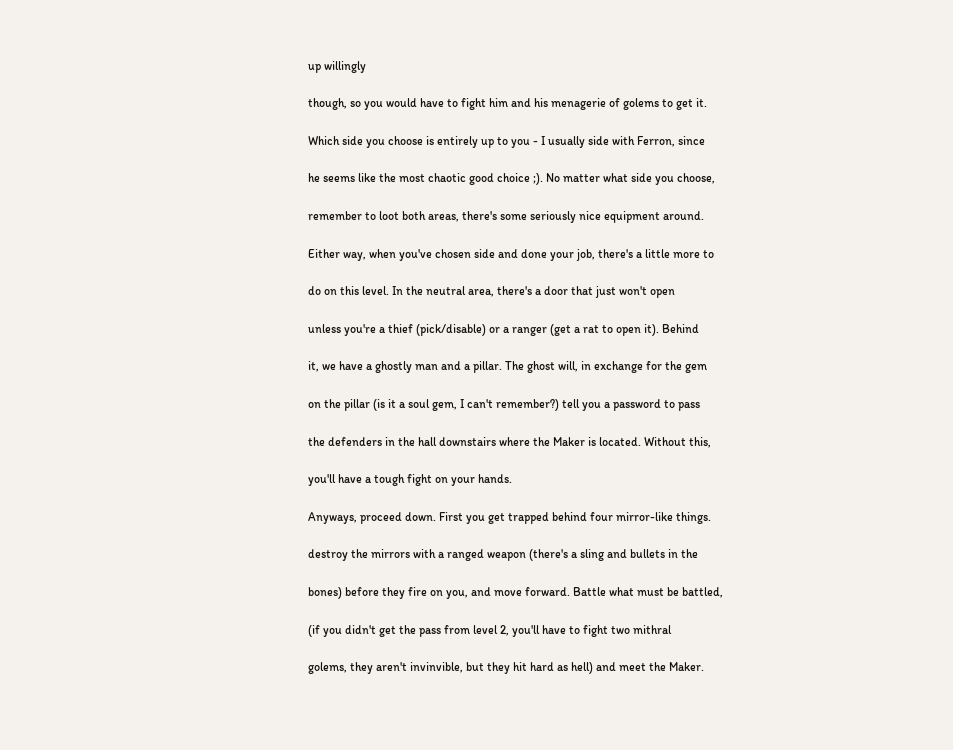up willingly

though, so you would have to fight him and his menagerie of golems to get it.

Which side you choose is entirely up to you - I usually side with Ferron, since

he seems like the most chaotic good choice ;). No matter what side you choose,

remember to loot both areas, there's some seriously nice equipment around.

Either way, when you've chosen side and done your job, there's a little more to

do on this level. In the neutral area, there's a door that just won't open

unless you're a thief (pick/disable) or a ranger (get a rat to open it). Behind

it, we have a ghostly man and a pillar. The ghost will, in exchange for the gem

on the pillar (is it a soul gem, I can't remember?) tell you a password to pass

the defenders in the hall downstairs where the Maker is located. Without this,

you'll have a tough fight on your hands.

Anyways, proceed down. First you get trapped behind four mirror-like things.

destroy the mirrors with a ranged weapon (there's a sling and bullets in the

bones) before they fire on you, and move forward. Battle what must be battled,

(if you didn't get the pass from level 2, you'll have to fight two mithral

golems, they aren't invinvible, but they hit hard as hell) and meet the Maker.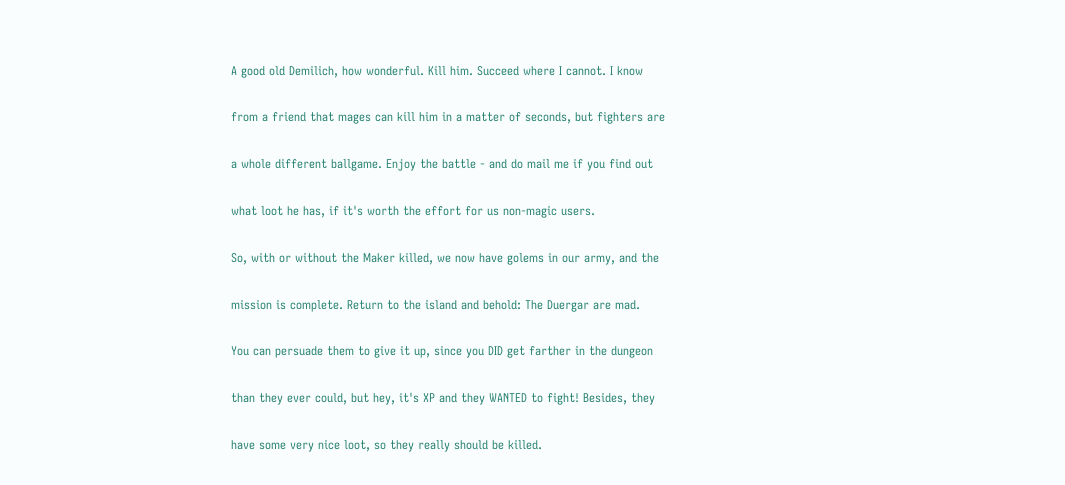A good old Demilich, how wonderful. Kill him. Succeed where I cannot. I know

from a friend that mages can kill him in a matter of seconds, but fighters are

a whole different ballgame. Enjoy the battle - and do mail me if you find out

what loot he has, if it's worth the effort for us non-magic users.

So, with or without the Maker killed, we now have golems in our army, and the

mission is complete. Return to the island and behold: The Duergar are mad.

You can persuade them to give it up, since you DID get farther in the dungeon

than they ever could, but hey, it's XP and they WANTED to fight! Besides, they

have some very nice loot, so they really should be killed.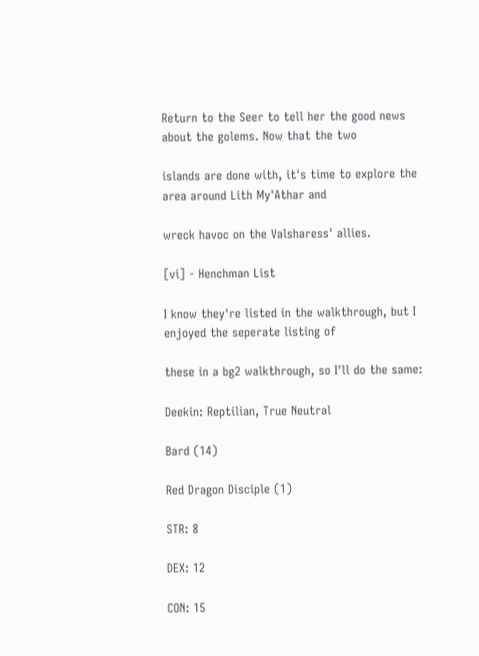Return to the Seer to tell her the good news about the golems. Now that the two

islands are done with, it's time to explore the area around Lith My'Athar and

wreck havoc on the Valsharess' allies.

[vi] - Henchman List

I know they're listed in the walkthrough, but I enjoyed the seperate listing of

these in a bg2 walkthrough, so I'll do the same:

Deekin: Reptilian, True Neutral

Bard (14)

Red Dragon Disciple (1)

STR: 8

DEX: 12

CON: 15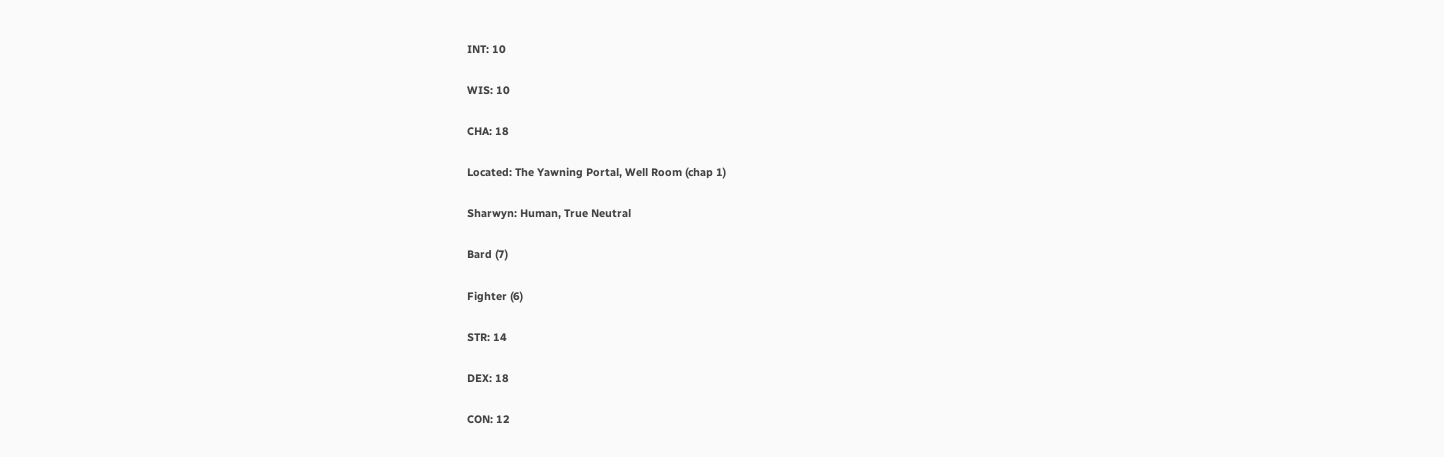INT: 10

WIS: 10

CHA: 18

Located: The Yawning Portal, Well Room (chap 1)

Sharwyn: Human, True Neutral

Bard (7)

Fighter (6)

STR: 14

DEX: 18

CON: 12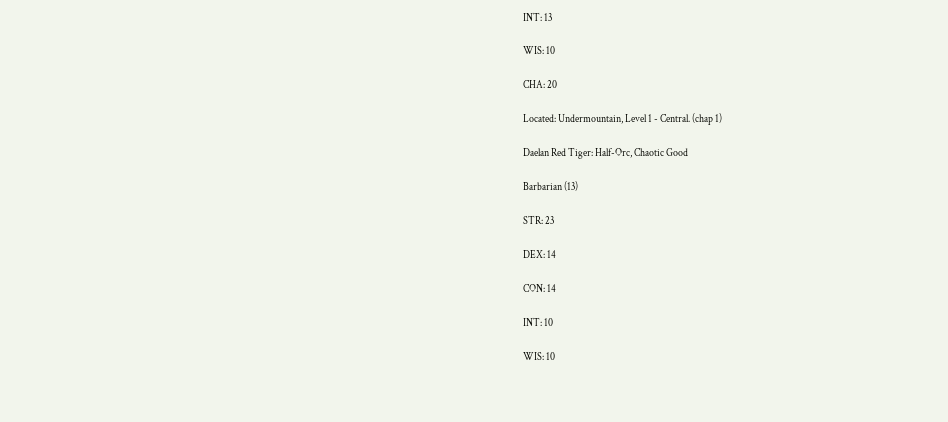INT: 13

WIS: 10

CHA: 20

Located: Undermountain, Level 1 - Central. (chap 1)

Daelan Red Tiger: Half-Orc, Chaotic Good

Barbarian (13)

STR: 23

DEX: 14

CON: 14

INT: 10

WIS: 10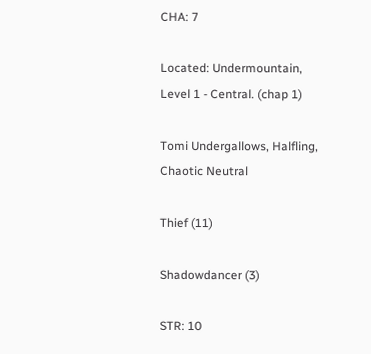CHA: 7

Located: Undermountain, Level 1 - Central. (chap 1)

Tomi Undergallows, Halfling, Chaotic Neutral

Thief (11)

Shadowdancer (3)

STR: 10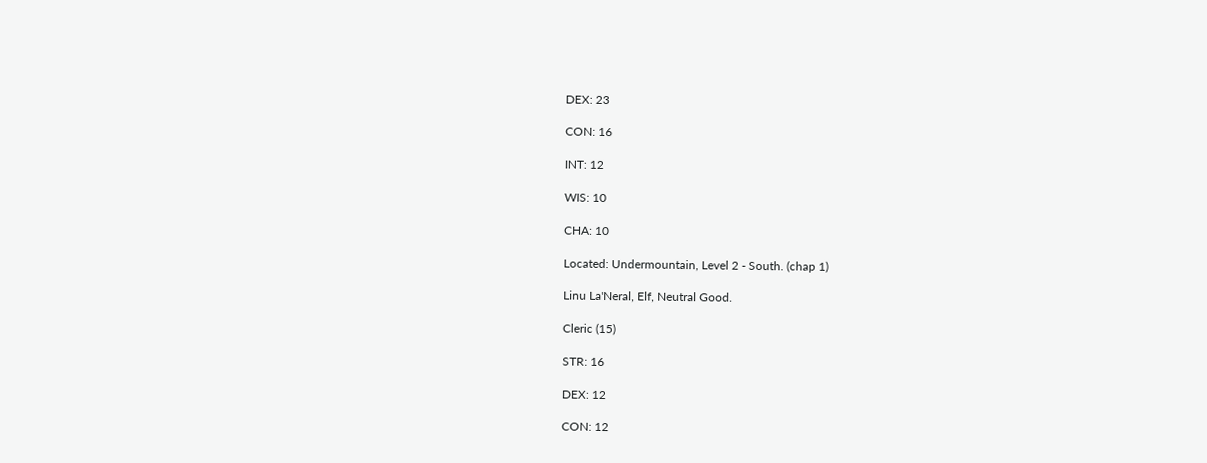DEX: 23

CON: 16

INT: 12

WIS: 10

CHA: 10

Located: Undermountain, Level 2 - South. (chap 1)

Linu La'Neral, Elf, Neutral Good.

Cleric (15)

STR: 16

DEX: 12

CON: 12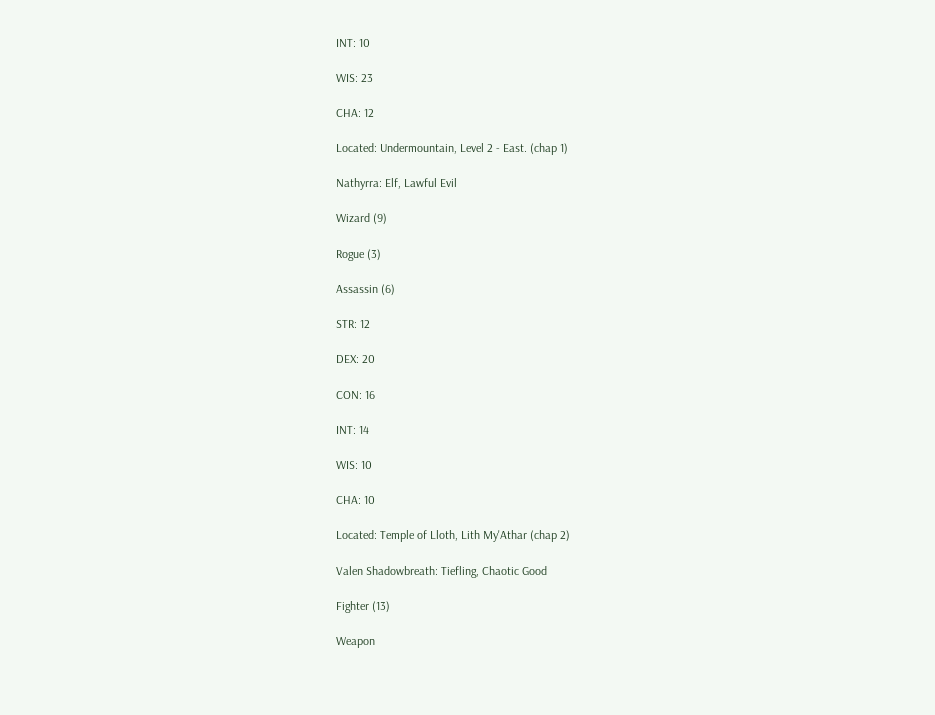INT: 10

WIS: 23

CHA: 12

Located: Undermountain, Level 2 - East. (chap 1)

Nathyrra: Elf, Lawful Evil

Wizard (9)

Rogue (3)

Assassin (6)

STR: 12

DEX: 20

CON: 16

INT: 14

WIS: 10

CHA: 10

Located: Temple of Lloth, Lith My'Athar (chap 2)

Valen Shadowbreath: Tiefling, Chaotic Good

Fighter (13)

Weapon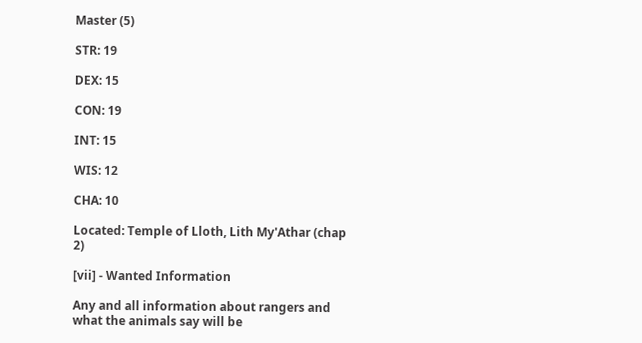Master (5)

STR: 19

DEX: 15

CON: 19

INT: 15

WIS: 12

CHA: 10

Located: Temple of Lloth, Lith My'Athar (chap 2)

[vii] - Wanted Information

Any and all information about rangers and what the animals say will be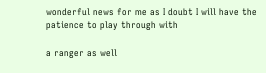wonderful news for me as I doubt I will have the patience to play through with

a ranger as well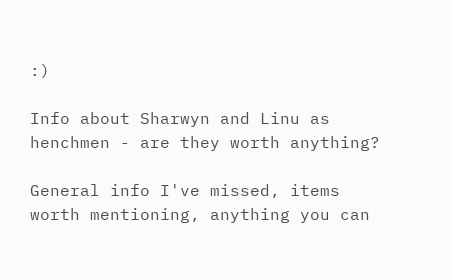:)

Info about Sharwyn and Linu as henchmen - are they worth anything?

General info I've missed, items worth mentioning, anything you can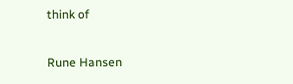think of

Rune Hansen